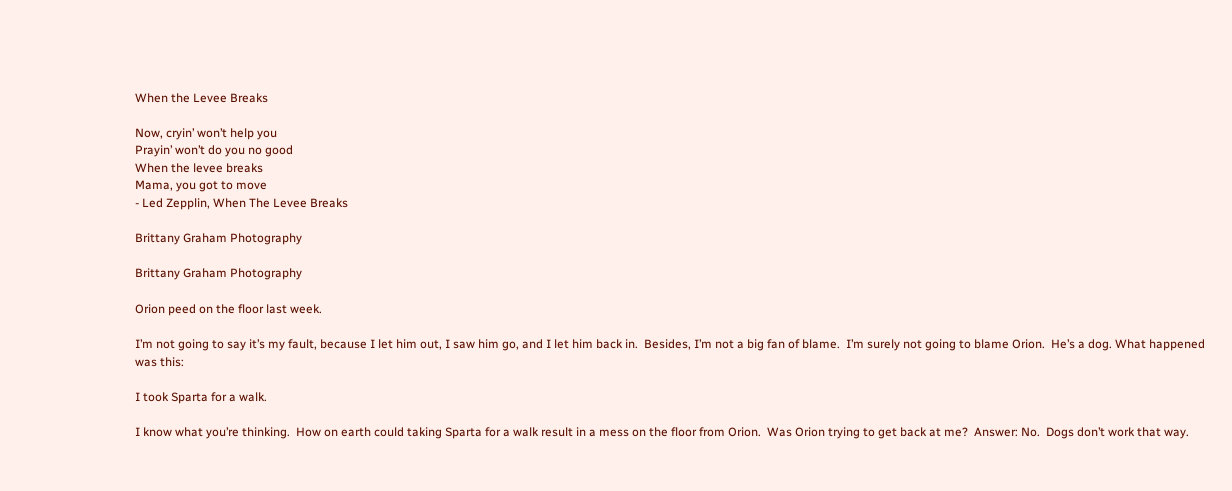When the Levee Breaks

Now, cryin’ won’t help you
Prayin’ won’t do you no good
When the levee breaks
Mama, you got to move
- Led Zepplin, When The Levee Breaks

Brittany Graham Photography

Brittany Graham Photography

Orion peed on the floor last week.

I’m not going to say it’s my fault, because I let him out, I saw him go, and I let him back in.  Besides, I’m not a big fan of blame.  I’m surely not going to blame Orion.  He’s a dog. What happened was this:

I took Sparta for a walk.

I know what you’re thinking.  How on earth could taking Sparta for a walk result in a mess on the floor from Orion.  Was Orion trying to get back at me?  Answer: No.  Dogs don’t work that way.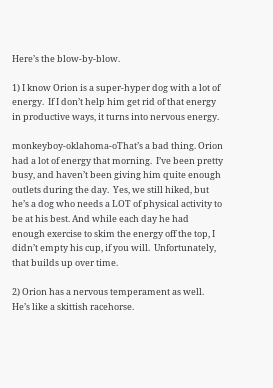Here’s the blow-by-blow.

1) I know Orion is a super-hyper dog with a lot of energy.  If I don’t help him get rid of that energy in productive ways, it turns into nervous energy.

monkeyboy-oklahoma-oThat’s a bad thing. Orion had a lot of energy that morning.  I’ve been pretty busy, and haven’t been giving him quite enough outlets during the day.  Yes, we still hiked, but he’s a dog who needs a LOT of physical activity to be at his best. And while each day he had enough exercise to skim the energy off the top, I didn’t empty his cup, if you will.  Unfortunately, that builds up over time.

2) Orion has a nervous temperament as well.  He’s like a skittish racehorse.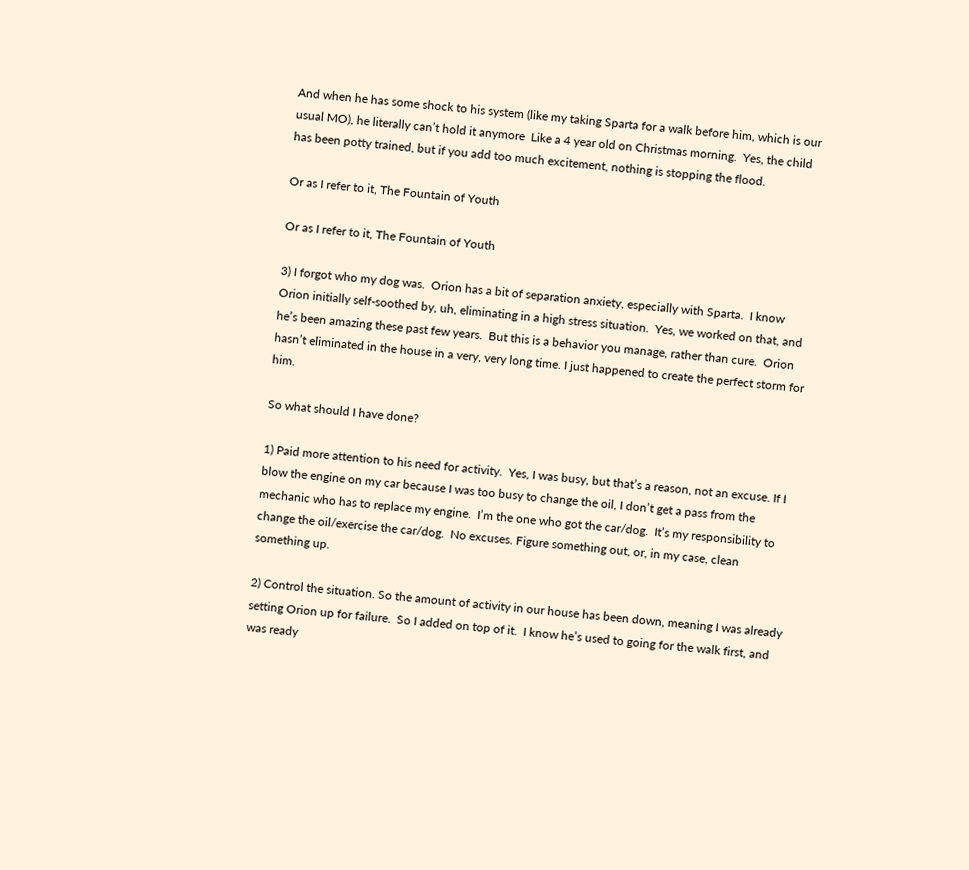And when he has some shock to his system (like my taking Sparta for a walk before him, which is our usual MO), he literally can’t hold it anymore  Like a 4 year old on Christmas morning.  Yes, the child has been potty trained, but if you add too much excitement, nothing is stopping the flood.

Or as I refer to it, The Fountain of Youth

Or as I refer to it, The Fountain of Youth

3) I forgot who my dog was.  Orion has a bit of separation anxiety, especially with Sparta.  I know Orion initially self-soothed by, uh, eliminating in a high stress situation.  Yes, we worked on that, and he’s been amazing these past few years.  But this is a behavior you manage, rather than cure.  Orion hasn’t eliminated in the house in a very, very long time. I just happened to create the perfect storm for him.

So what should I have done?

1) Paid more attention to his need for activity.  Yes, I was busy, but that’s a reason, not an excuse. If I blow the engine on my car because I was too busy to change the oil, I don’t get a pass from the mechanic who has to replace my engine.  I’m the one who got the car/dog.  It’s my responsibility to change the oil/exercise the car/dog.  No excuses. Figure something out, or, in my case, clean something up.

2) Control the situation. So the amount of activity in our house has been down, meaning I was already setting Orion up for failure.  So I added on top of it.  I know he’s used to going for the walk first, and was ready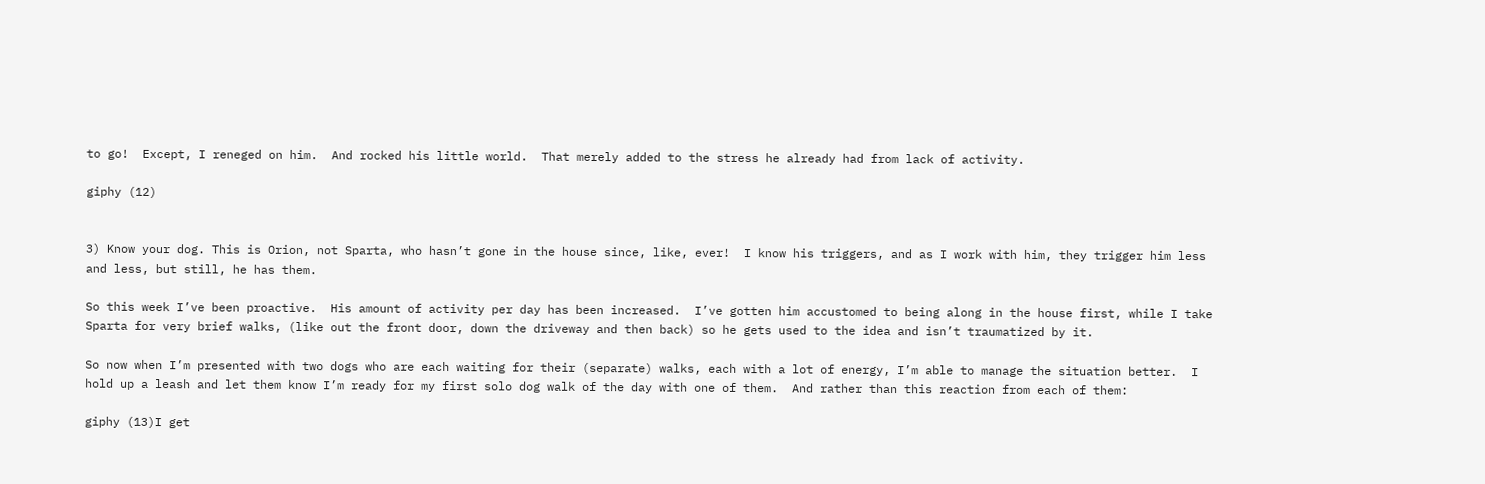to go!  Except, I reneged on him.  And rocked his little world.  That merely added to the stress he already had from lack of activity.

giphy (12)


3) Know your dog. This is Orion, not Sparta, who hasn’t gone in the house since, like, ever!  I know his triggers, and as I work with him, they trigger him less and less, but still, he has them.

So this week I’ve been proactive.  His amount of activity per day has been increased.  I’ve gotten him accustomed to being along in the house first, while I take Sparta for very brief walks, (like out the front door, down the driveway and then back) so he gets used to the idea and isn’t traumatized by it.

So now when I’m presented with two dogs who are each waiting for their (separate) walks, each with a lot of energy, I’m able to manage the situation better.  I hold up a leash and let them know I’m ready for my first solo dog walk of the day with one of them.  And rather than this reaction from each of them:

giphy (13)I get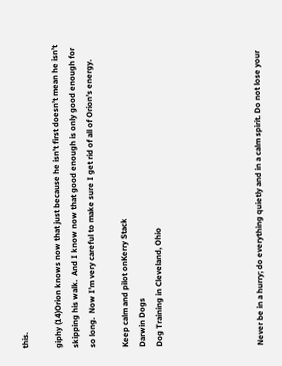this.

giphy (14)Orion knows now that just because he isn’t first doesn’t mean he isn’t skipping his walk.  And I know now that good enough is only good enough for so long.  Now I’m very careful to make sure I get rid of all of Orion’s energy.

Keep calm and pilot onKerry Stack
Darwin Dogs
Dog Training in Cleveland, Ohio





Never be in a hurry; do everything quietly and in a calm spirit. Do not lose your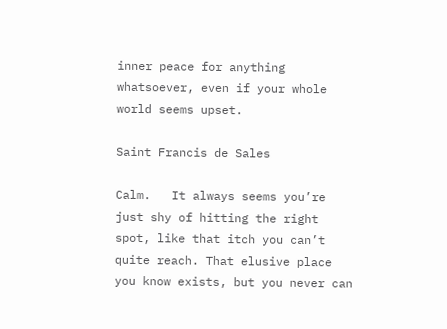inner peace for anything whatsoever, even if your whole world seems upset.

Saint Francis de Sales

Calm.   It always seems you’re just shy of hitting the right spot, like that itch you can’t quite reach. That elusive place you know exists, but you never can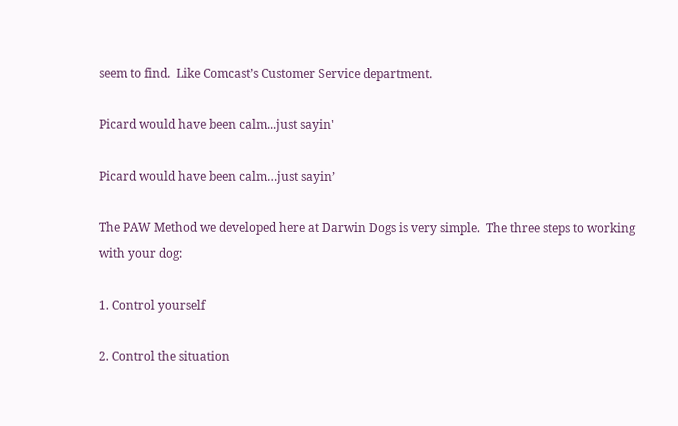seem to find.  Like Comcast’s Customer Service department.

Picard would have been calm...just sayin'

Picard would have been calm…just sayin’

The PAW Method we developed here at Darwin Dogs is very simple.  The three steps to working with your dog:

1. Control yourself

2. Control the situation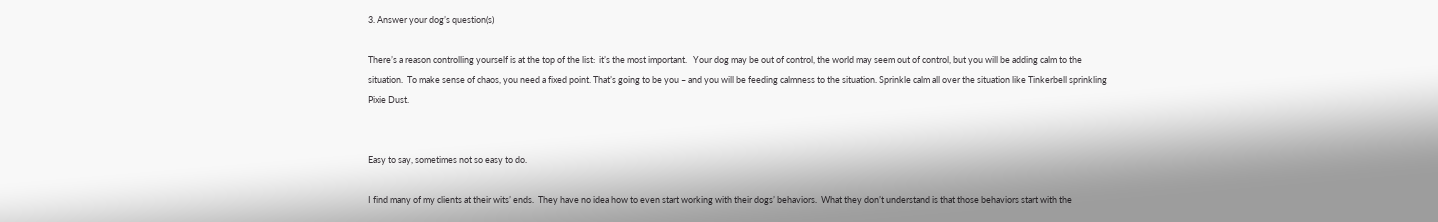3. Answer your dog’s question(s)

There’s a reason controlling yourself is at the top of the list:  it’s the most important.   Your dog may be out of control, the world may seem out of control, but you will be adding calm to the situation.  To make sense of chaos, you need a fixed point. That’s going to be you – and you will be feeding calmness to the situation. Sprinkle calm all over the situation like Tinkerbell sprinkling Pixie Dust.


Easy to say, sometimes not so easy to do.

I find many of my clients at their wits’ ends.  They have no idea how to even start working with their dogs’ behaviors.  What they don’t understand is that those behaviors start with the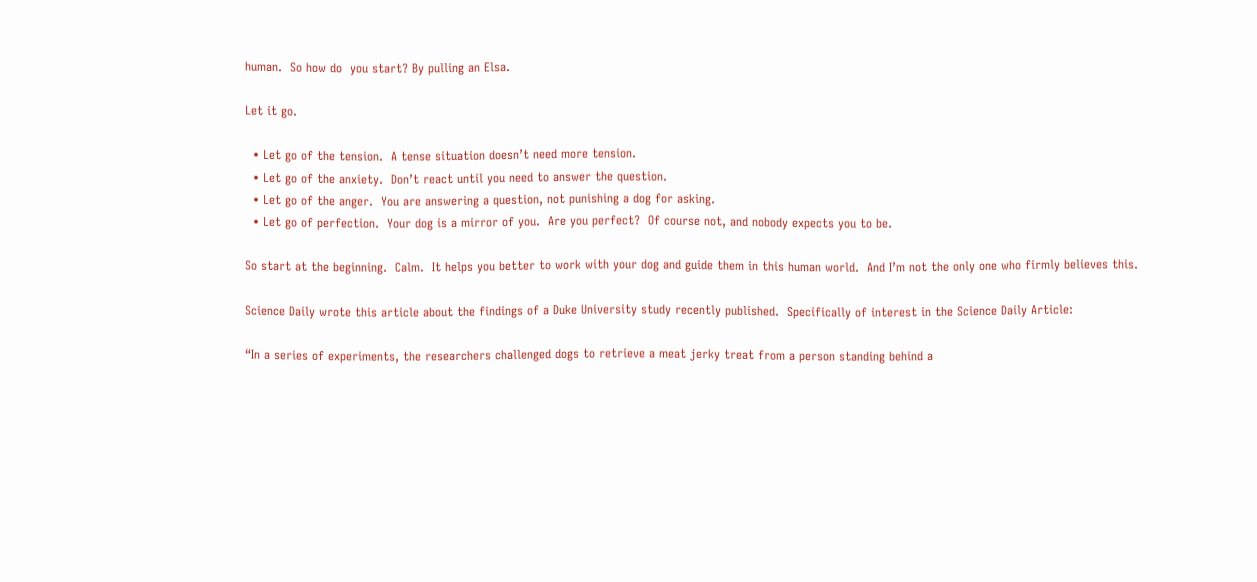human.  So how do  you start? By pulling an Elsa.

Let it go.

  • Let go of the tension.  A tense situation doesn’t need more tension.
  • Let go of the anxiety.  Don’t react until you need to answer the question.
  • Let go of the anger.  You are answering a question, not punishing a dog for asking.
  • Let go of perfection.  Your dog is a mirror of you.  Are you perfect?  Of course not, and nobody expects you to be.

So start at the beginning.  Calm.  It helps you better to work with your dog and guide them in this human world.  And I’m not the only one who firmly believes this.

Science Daily wrote this article about the findings of a Duke University study recently published.  Specifically of interest in the Science Daily Article:

“In a series of experiments, the researchers challenged dogs to retrieve a meat jerky treat from a person standing behind a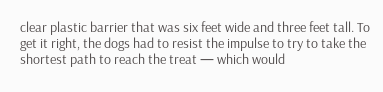clear plastic barrier that was six feet wide and three feet tall. To get it right, the dogs had to resist the impulse to try to take the shortest path to reach the treat — which would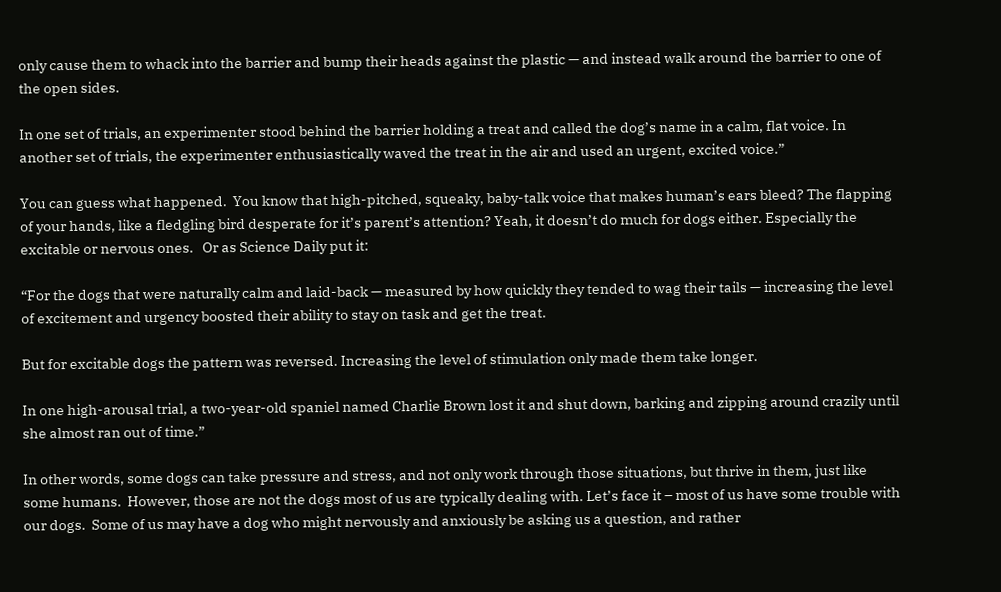only cause them to whack into the barrier and bump their heads against the plastic — and instead walk around the barrier to one of the open sides.

In one set of trials, an experimenter stood behind the barrier holding a treat and called the dog’s name in a calm, flat voice. In another set of trials, the experimenter enthusiastically waved the treat in the air and used an urgent, excited voice.”

You can guess what happened.  You know that high-pitched, squeaky, baby-talk voice that makes human’s ears bleed? The flapping of your hands, like a fledgling bird desperate for it’s parent’s attention? Yeah, it doesn’t do much for dogs either. Especially the excitable or nervous ones.   Or as Science Daily put it:

“For the dogs that were naturally calm and laid-back — measured by how quickly they tended to wag their tails — increasing the level of excitement and urgency boosted their ability to stay on task and get the treat.

But for excitable dogs the pattern was reversed. Increasing the level of stimulation only made them take longer.

In one high-arousal trial, a two-year-old spaniel named Charlie Brown lost it and shut down, barking and zipping around crazily until she almost ran out of time.”

In other words, some dogs can take pressure and stress, and not only work through those situations, but thrive in them, just like some humans.  However, those are not the dogs most of us are typically dealing with. Let’s face it – most of us have some trouble with our dogs.  Some of us may have a dog who might nervously and anxiously be asking us a question, and rather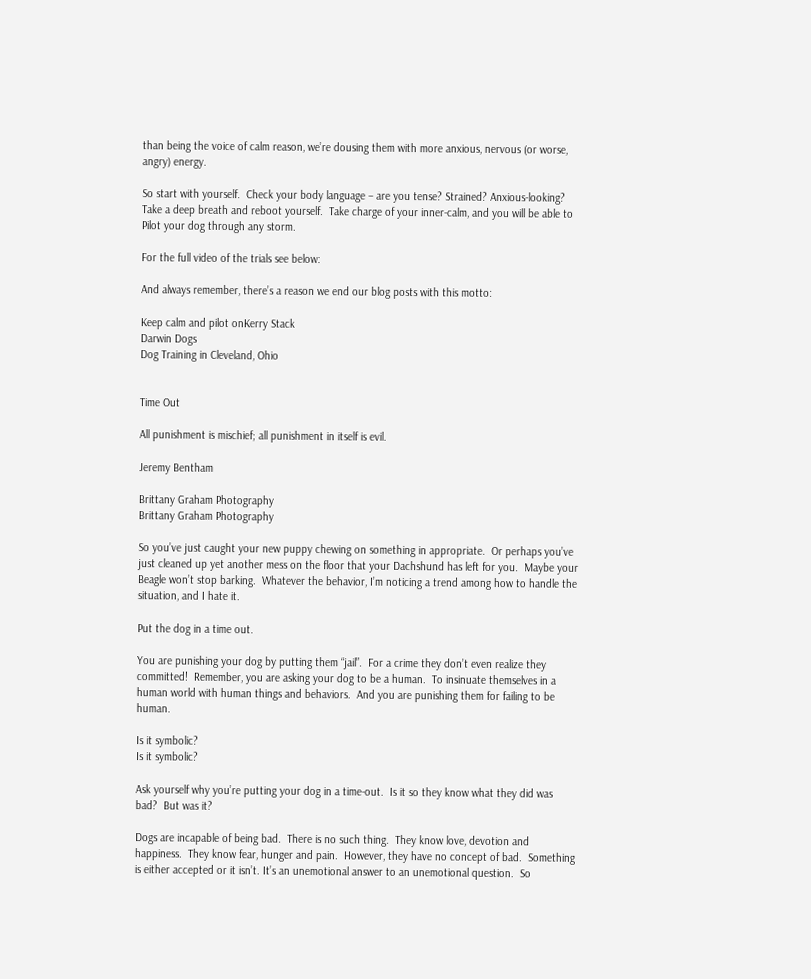than being the voice of calm reason, we’re dousing them with more anxious, nervous (or worse, angry) energy.

So start with yourself.  Check your body language – are you tense? Strained? Anxious-looking?  Take a deep breath and reboot yourself.  Take charge of your inner-calm, and you will be able to Pilot your dog through any storm.

For the full video of the trials see below:

And always remember, there’s a reason we end our blog posts with this motto:

Keep calm and pilot onKerry Stack
Darwin Dogs
Dog Training in Cleveland, Ohio


Time Out

All punishment is mischief; all punishment in itself is evil.

Jeremy Bentham

Brittany Graham Photography
Brittany Graham Photography

So you’ve just caught your new puppy chewing on something in appropriate.  Or perhaps you’ve just cleaned up yet another mess on the floor that your Dachshund has left for you.  Maybe your Beagle won’t stop barking.  Whatever the behavior, I’m noticing a trend among how to handle the situation, and I hate it.

Put the dog in a time out.

You are punishing your dog by putting them “jail”.  For a crime they don’t even realize they committed!  Remember, you are asking your dog to be a human.  To insinuate themselves in a human world with human things and behaviors.  And you are punishing them for failing to be human.

Is it symbolic?
Is it symbolic?

Ask yourself why you’re putting your dog in a time-out.  Is it so they know what they did was bad?  But was it?

Dogs are incapable of being bad.  There is no such thing.  They know love, devotion and happiness.  They know fear, hunger and pain.  However, they have no concept of bad.  Something is either accepted or it isn’t. It’s an unemotional answer to an unemotional question.  So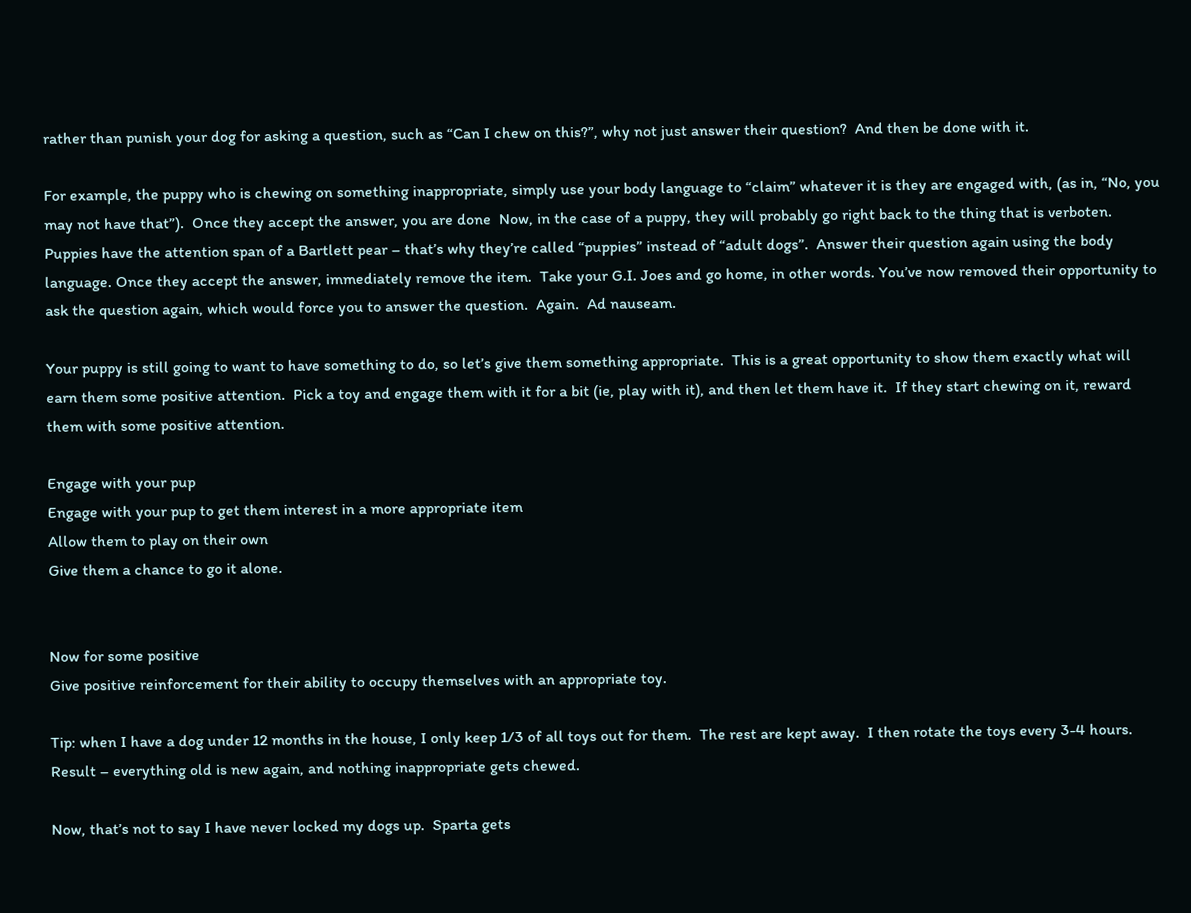rather than punish your dog for asking a question, such as “Can I chew on this?”, why not just answer their question?  And then be done with it.

For example, the puppy who is chewing on something inappropriate, simply use your body language to “claim” whatever it is they are engaged with, (as in, “No, you may not have that”).  Once they accept the answer, you are done  Now, in the case of a puppy, they will probably go right back to the thing that is verboten.  Puppies have the attention span of a Bartlett pear – that’s why they’re called “puppies” instead of “adult dogs”.  Answer their question again using the body language. Once they accept the answer, immediately remove the item.  Take your G.I. Joes and go home, in other words. You’ve now removed their opportunity to ask the question again, which would force you to answer the question.  Again.  Ad nauseam.

Your puppy is still going to want to have something to do, so let’s give them something appropriate.  This is a great opportunity to show them exactly what will earn them some positive attention.  Pick a toy and engage them with it for a bit (ie, play with it), and then let them have it.  If they start chewing on it, reward them with some positive attention.

Engage with your pup
Engage with your pup to get them interest in a more appropriate item
Allow them to play on their own
Give them a chance to go it alone.


Now for some positive
Give positive reinforcement for their ability to occupy themselves with an appropriate toy.

Tip: when I have a dog under 12 months in the house, I only keep 1/3 of all toys out for them.  The rest are kept away.  I then rotate the toys every 3-4 hours.  Result – everything old is new again, and nothing inappropriate gets chewed.

Now, that’s not to say I have never locked my dogs up.  Sparta gets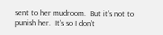sent to her mudroom.  But it’s not to punish her.  It’s so I don’t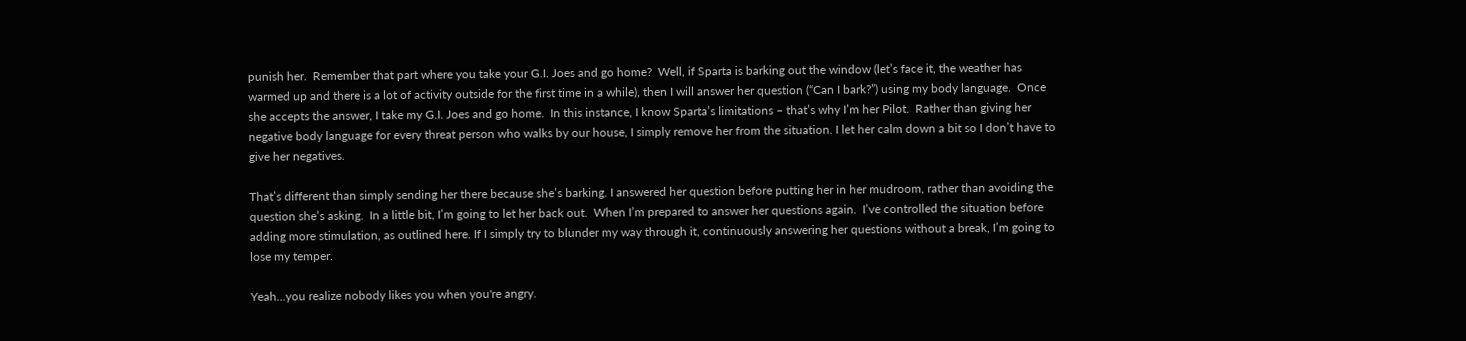punish her.  Remember that part where you take your G.I. Joes and go home?  Well, if Sparta is barking out the window (let’s face it, the weather has warmed up and there is a lot of activity outside for the first time in a while), then I will answer her question (“Can I bark?”) using my body language.  Once she accepts the answer, I take my G.I. Joes and go home.  In this instance, I know Sparta’s limitations – that’s why I’m her Pilot.  Rather than giving her negative body language for every threat person who walks by our house, I simply remove her from the situation. I let her calm down a bit so I don’t have to give her negatives.

That’s different than simply sending her there because she’s barking. I answered her question before putting her in her mudroom, rather than avoiding the question she’s asking.  In a little bit, I’m going to let her back out.  When I’m prepared to answer her questions again.  I’ve controlled the situation before adding more stimulation, as outlined here. If I simply try to blunder my way through it, continuously answering her questions without a break, I’m going to lose my temper.

Yeah...you realize nobody likes you when you're angry.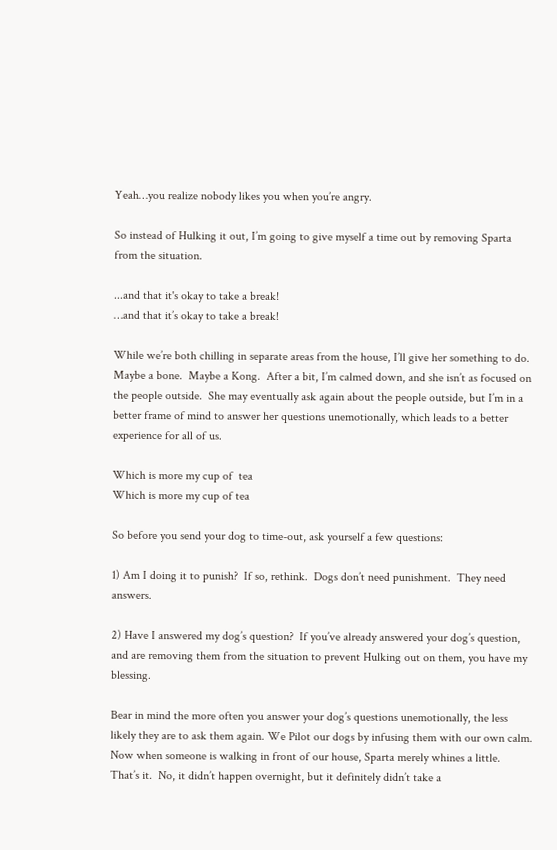Yeah…you realize nobody likes you when you’re angry.

So instead of Hulking it out, I’m going to give myself a time out by removing Sparta from the situation.

...and that it's okay to take a break!
…and that it’s okay to take a break!

While we’re both chilling in separate areas from the house, I’ll give her something to do. Maybe a bone.  Maybe a Kong.  After a bit, I’m calmed down, and she isn’t as focused on the people outside.  She may eventually ask again about the people outside, but I’m in a better frame of mind to answer her questions unemotionally, which leads to a better experience for all of us.

Which is more my cup of  tea
Which is more my cup of tea

So before you send your dog to time-out, ask yourself a few questions:

1) Am I doing it to punish?  If so, rethink.  Dogs don’t need punishment.  They need answers.

2) Have I answered my dog’s question?  If you’ve already answered your dog’s question, and are removing them from the situation to prevent Hulking out on them, you have my blessing.

Bear in mind the more often you answer your dog’s questions unemotionally, the less likely they are to ask them again. We Pilot our dogs by infusing them with our own calm.   Now when someone is walking in front of our house, Sparta merely whines a little.  That’s it.  No, it didn’t happen overnight, but it definitely didn’t take a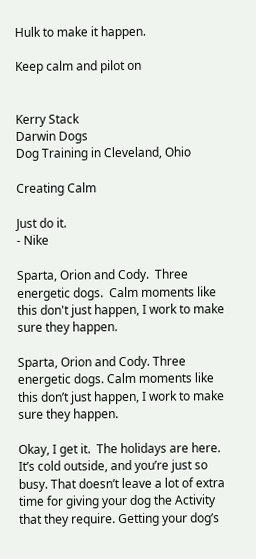Hulk to make it happen.

Keep calm and pilot on


Kerry Stack
Darwin Dogs
Dog Training in Cleveland, Ohio

Creating Calm

Just do it.
- Nike

Sparta, Orion and Cody.  Three energetic dogs.  Calm moments like this don't just happen, I work to make sure they happen.

Sparta, Orion and Cody. Three energetic dogs. Calm moments like this don’t just happen, I work to make sure they happen.

Okay, I get it.  The holidays are here.  It’s cold outside, and you’re just so busy. That doesn’t leave a lot of extra time for giving your dog the Activity that they require. Getting your dog’s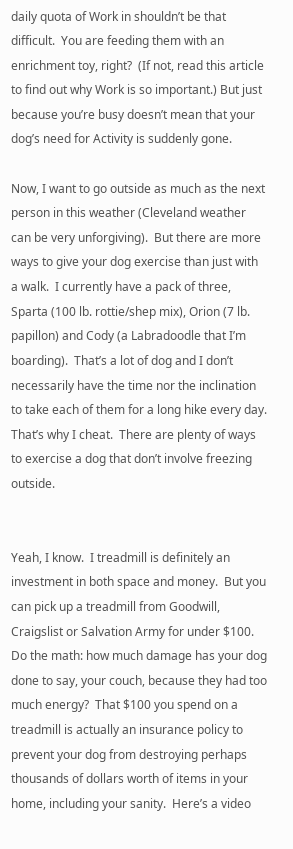daily quota of Work in shouldn’t be that difficult.  You are feeding them with an enrichment toy, right?  (If not, read this article to find out why Work is so important.) But just because you’re busy doesn’t mean that your dog’s need for Activity is suddenly gone.

Now, I want to go outside as much as the next person in this weather (Cleveland weather can be very unforgiving).  But there are more ways to give your dog exercise than just with a walk.  I currently have a pack of three, Sparta (100 lb. rottie/shep mix), Orion (7 lb. papillon) and Cody (a Labradoodle that I’m boarding).  That’s a lot of dog and I don’t necessarily have the time nor the inclination to take each of them for a long hike every day.  That’s why I cheat.  There are plenty of ways to exercise a dog that don’t involve freezing outside.


Yeah, I know.  I treadmill is definitely an investment in both space and money.  But you can pick up a treadmill from Goodwill, Craigslist or Salvation Army for under $100.  Do the math: how much damage has your dog done to say, your couch, because they had too much energy?  That $100 you spend on a treadmill is actually an insurance policy to prevent your dog from destroying perhaps thousands of dollars worth of items in your home, including your sanity.  Here’s a video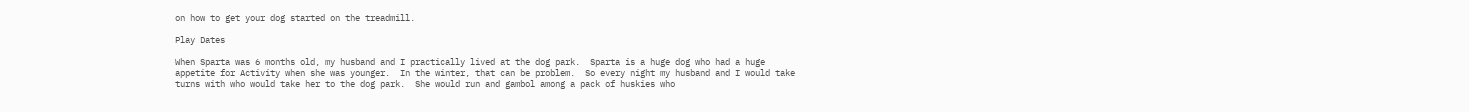on how to get your dog started on the treadmill.

Play Dates

When Sparta was 6 months old, my husband and I practically lived at the dog park.  Sparta is a huge dog who had a huge appetite for Activity when she was younger.  In the winter, that can be problem.  So every night my husband and I would take turns with who would take her to the dog park.  She would run and gambol among a pack of huskies who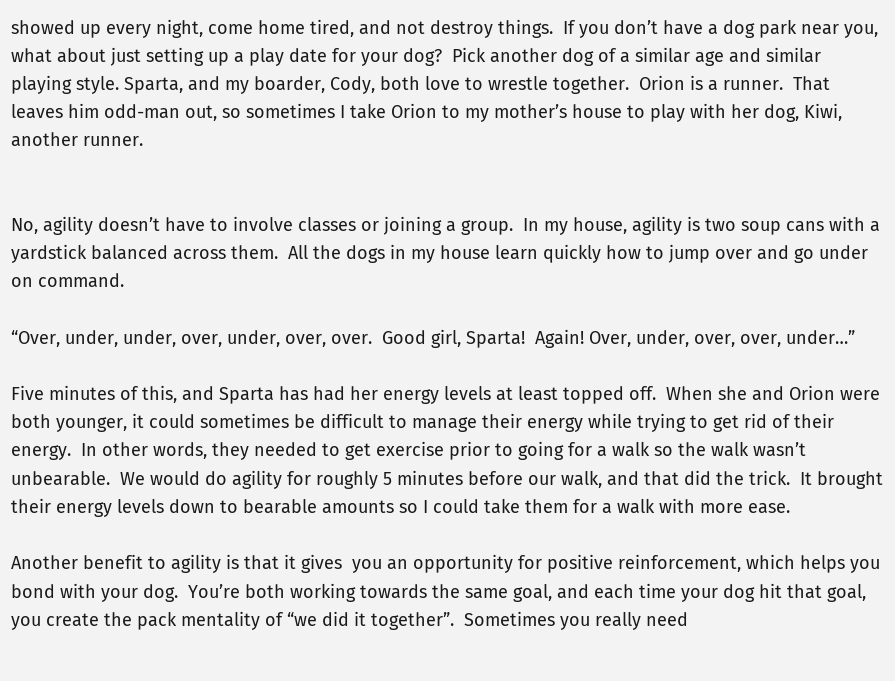showed up every night, come home tired, and not destroy things.  If you don’t have a dog park near you, what about just setting up a play date for your dog?  Pick another dog of a similar age and similar playing style. Sparta, and my boarder, Cody, both love to wrestle together.  Orion is a runner.  That leaves him odd-man out, so sometimes I take Orion to my mother’s house to play with her dog, Kiwi, another runner.


No, agility doesn’t have to involve classes or joining a group.  In my house, agility is two soup cans with a yardstick balanced across them.  All the dogs in my house learn quickly how to jump over and go under on command.

“Over, under, under, over, under, over, over.  Good girl, Sparta!  Again! Over, under, over, over, under…”

Five minutes of this, and Sparta has had her energy levels at least topped off.  When she and Orion were both younger, it could sometimes be difficult to manage their energy while trying to get rid of their energy.  In other words, they needed to get exercise prior to going for a walk so the walk wasn’t unbearable.  We would do agility for roughly 5 minutes before our walk, and that did the trick.  It brought their energy levels down to bearable amounts so I could take them for a walk with more ease.

Another benefit to agility is that it gives  you an opportunity for positive reinforcement, which helps you bond with your dog.  You’re both working towards the same goal, and each time your dog hit that goal, you create the pack mentality of “we did it together”.  Sometimes you really need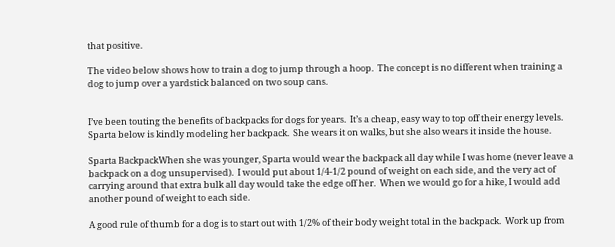that positive.

The video below shows how to train a dog to jump through a hoop.  The concept is no different when training a dog to jump over a yardstick balanced on two soup cans.


I’ve been touting the benefits of backpacks for dogs for years.  It’s a cheap, easy way to top off their energy levels.  Sparta below is kindly modeling her backpack.  She wears it on walks, but she also wears it inside the house.

Sparta BackpackWhen she was younger, Sparta would wear the backpack all day while I was home (never leave a backpack on a dog unsupervised).  I would put about 1/4-1/2 pound of weight on each side, and the very act of carrying around that extra bulk all day would take the edge off her.  When we would go for a hike, I would add another pound of weight to each side.

A good rule of thumb for a dog is to start out with 1/2% of their body weight total in the backpack.  Work up from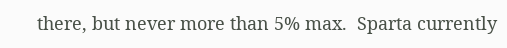there, but never more than 5% max.  Sparta currently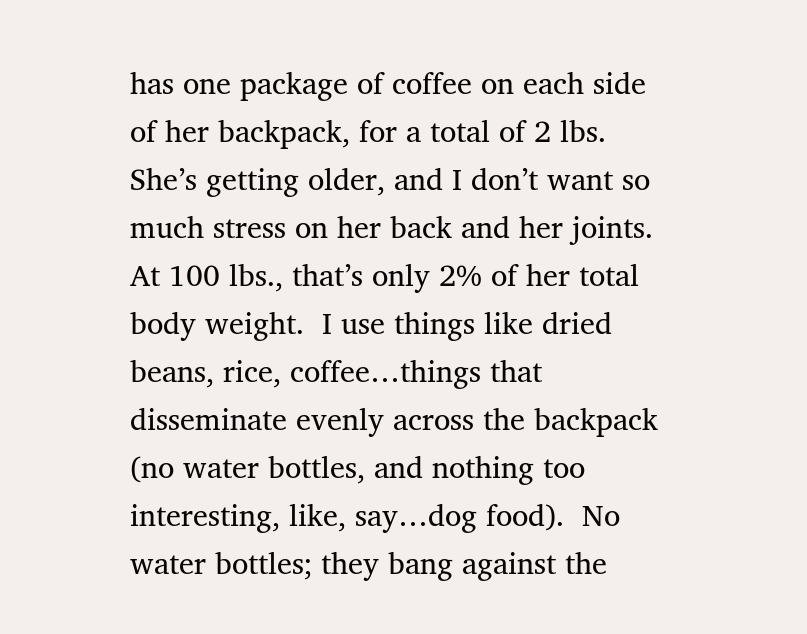has one package of coffee on each side of her backpack, for a total of 2 lbs.  She’s getting older, and I don’t want so much stress on her back and her joints.  At 100 lbs., that’s only 2% of her total body weight.  I use things like dried beans, rice, coffee…things that disseminate evenly across the backpack (no water bottles, and nothing too interesting, like, say…dog food).  No water bottles; they bang against the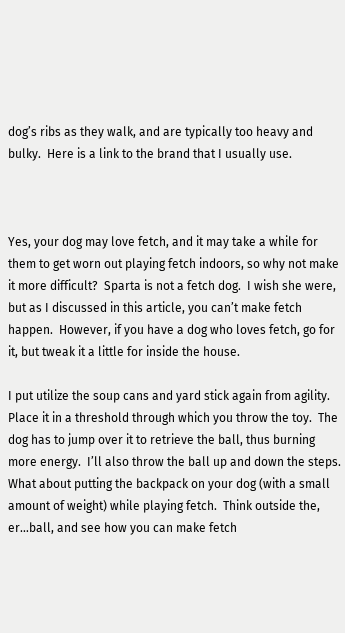dog’s ribs as they walk, and are typically too heavy and bulky.  Here is a link to the brand that I usually use.



Yes, your dog may love fetch, and it may take a while for them to get worn out playing fetch indoors, so why not make it more difficult?  Sparta is not a fetch dog.  I wish she were, but as I discussed in this article, you can’t make fetch happen.  However, if you have a dog who loves fetch, go for it, but tweak it a little for inside the house.

I put utilize the soup cans and yard stick again from agility.  Place it in a threshold through which you throw the toy.  The dog has to jump over it to retrieve the ball, thus burning more energy.  I’ll also throw the ball up and down the steps.  What about putting the backpack on your dog (with a small amount of weight) while playing fetch.  Think outside the, er…ball, and see how you can make fetch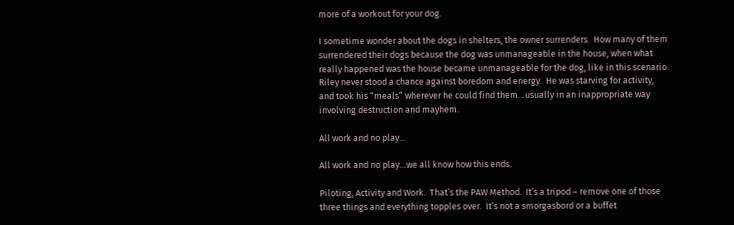more of a workout for your dog.

I sometime wonder about the dogs in shelters, the owner surrenders.  How many of them surrendered their dogs because the dog was unmanageable in the house, when what really happened was the house became unmanageable for the dog, like in this scenario.  Riley never stood a chance against boredom and energy.  He was starving for activity, and took his “meals” wherever he could find them…usually in an inappropriate way involving destruction and mayhem.

All work and no play...

All work and no play…we all know how this ends.

Piloting, Activity and Work.  That’s the PAW Method.  It’s a tripod – remove one of those three things and everything topples over.  It’s not a smorgasbord or a buffet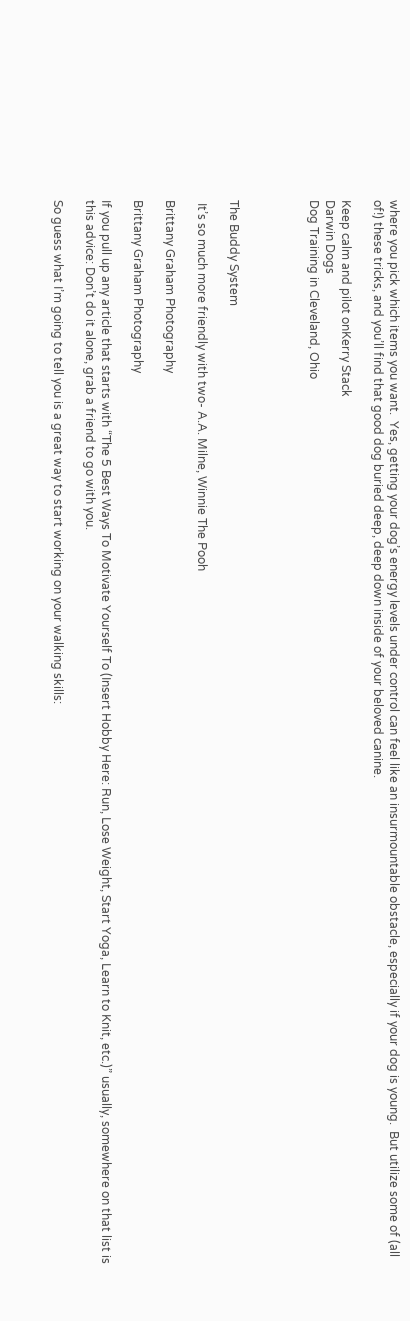where you pick which items you want.  Yes, getting your dog’s energy levels under control can feel like an insurmountable obstacle, especially if your dog is young.  But utilize some of (all of!) these tricks, and you’ll find that good dog buried deep, deep down inside of your beloved canine.

Keep calm and pilot onKerry Stack
Darwin Dogs
Dog Training in Cleveland, Ohio




The Buddy System

 It’s so much more friendly with two- A.A. Milne, Winnie The Pooh

Brittany Graham Photography

Brittany Graham Photography

If you pull up any article that starts with “The 5 Best Ways To Motivate Yourself To (Insert Hobby Here: Run, Lose Weight, Start Yoga, Learn to Knit, etc.)” usually, somewhere on that list is this advice: Don’t do it alone, grab a friend to go with you.

So guess what I’m going to tell you is a great way to start working on your walking skills: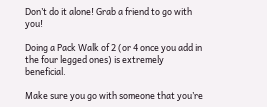Don’t do it alone! Grab a friend to go with you!

Doing a Pack Walk of 2 (or 4 once you add in the four legged ones) is extremely beneficial.

Make sure you go with someone that you’re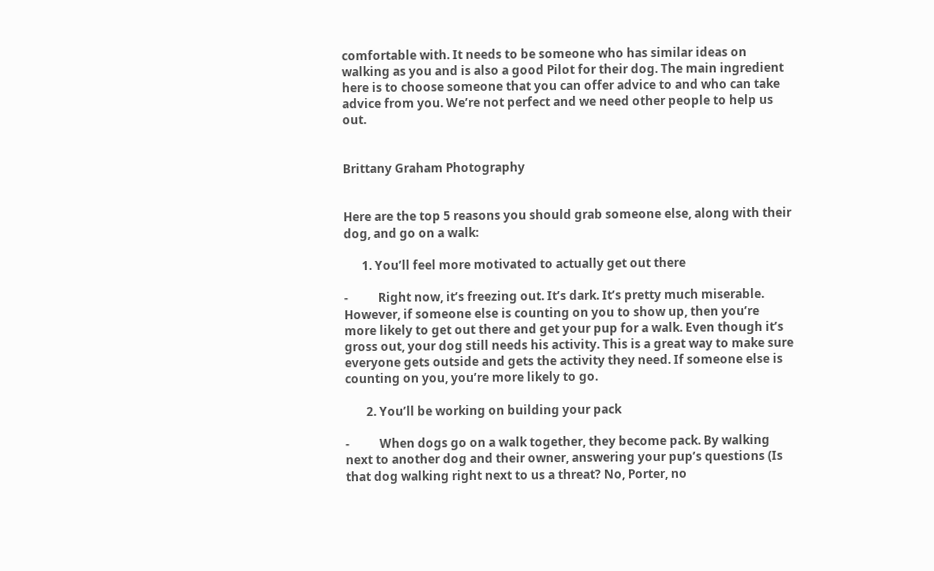comfortable with. It needs to be someone who has similar ideas on walking as you and is also a good Pilot for their dog. The main ingredient here is to choose someone that you can offer advice to and who can take advice from you. We’re not perfect and we need other people to help us out.


Brittany Graham Photography


Here are the top 5 reasons you should grab someone else, along with their dog, and go on a walk:

      1. You’ll feel more motivated to actually get out there

-          Right now, it’s freezing out. It’s dark. It’s pretty much miserable. However, if someone else is counting on you to show up, then you’re more likely to get out there and get your pup for a walk. Even though it’s gross out, your dog still needs his activity. This is a great way to make sure everyone gets outside and gets the activity they need. If someone else is counting on you, you’re more likely to go.

       2. You’ll be working on building your pack

-          When dogs go on a walk together, they become pack. By walking next to another dog and their owner, answering your pup’s questions (Is that dog walking right next to us a threat? No, Porter, no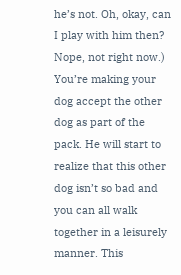he’s not. Oh, okay, can I play with him then? Nope, not right now.) You’re making your dog accept the other dog as part of the pack. He will start to realize that this other dog isn’t so bad and you can all walk together in a leisurely manner. This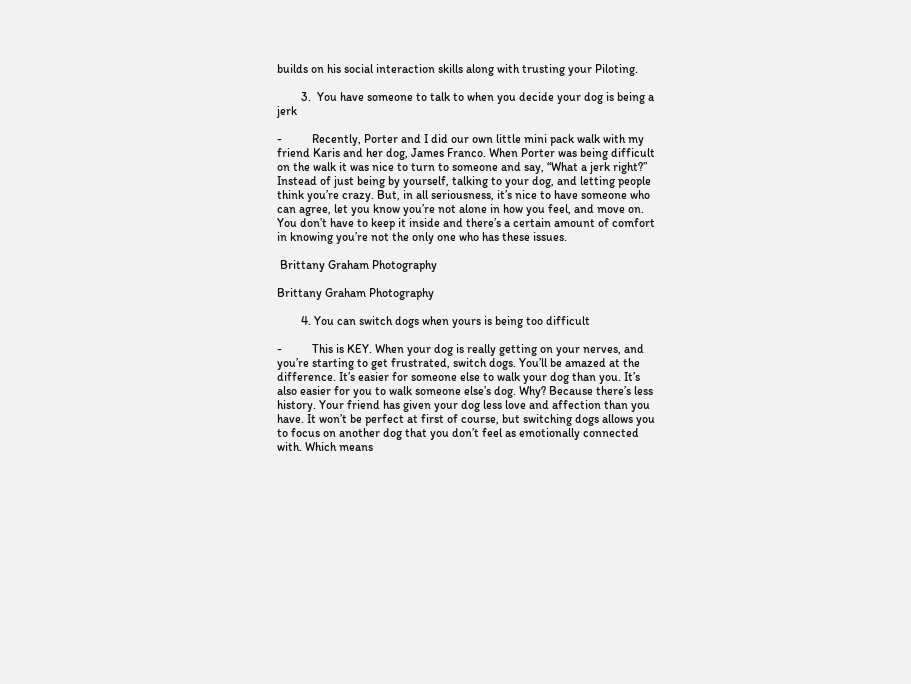builds on his social interaction skills along with trusting your Piloting.

        3.  You have someone to talk to when you decide your dog is being a jerk

-          Recently, Porter and I did our own little mini pack walk with my friend Karis and her dog, James Franco. When Porter was being difficult on the walk it was nice to turn to someone and say, “What a jerk right?” Instead of just being by yourself, talking to your dog, and letting people think you’re crazy. But, in all seriousness, it’s nice to have someone who can agree, let you know you’re not alone in how you feel, and move on. You don’t have to keep it inside and there’s a certain amount of comfort in knowing you’re not the only one who has these issues.

 Brittany Graham Photography

Brittany Graham Photography

        4. You can switch dogs when yours is being too difficult

-          This is KEY. When your dog is really getting on your nerves, and you’re starting to get frustrated, switch dogs. You’ll be amazed at the difference. It’s easier for someone else to walk your dog than you. It’s also easier for you to walk someone else’s dog. Why? Because there’s less history. Your friend has given your dog less love and affection than you have. It won’t be perfect at first of course, but switching dogs allows you to focus on another dog that you don’t feel as emotionally connected with. Which means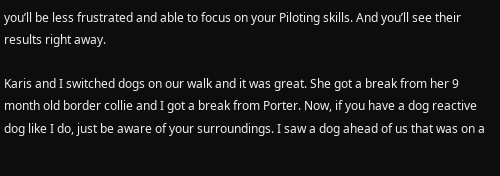you’ll be less frustrated and able to focus on your Piloting skills. And you’ll see their results right away.

Karis and I switched dogs on our walk and it was great. She got a break from her 9 month old border collie and I got a break from Porter. Now, if you have a dog reactive dog like I do, just be aware of your surroundings. I saw a dog ahead of us that was on a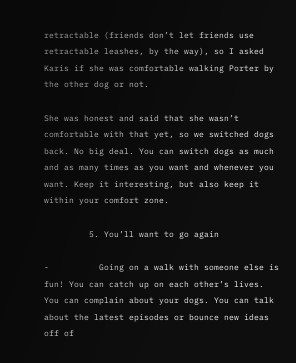retractable (friends don’t let friends use retractable leashes, by the way), so I asked Karis if she was comfortable walking Porter by the other dog or not.

She was honest and said that she wasn’t comfortable with that yet, so we switched dogs back. No big deal. You can switch dogs as much and as many times as you want and whenever you want. Keep it interesting, but also keep it within your comfort zone.

         5. You’ll want to go again

-          Going on a walk with someone else is fun! You can catch up on each other’s lives. You can complain about your dogs. You can talk about the latest episodes or bounce new ideas off of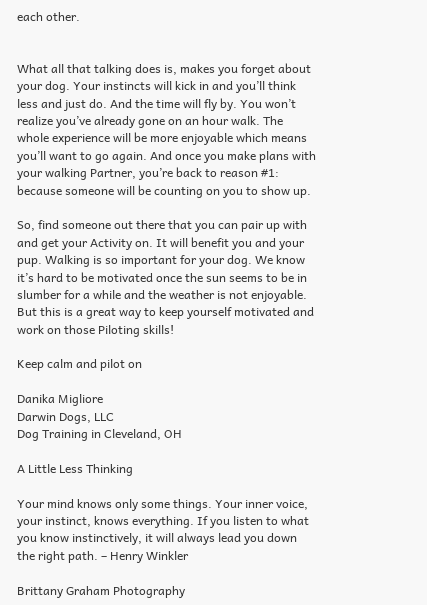each other.


What all that talking does is, makes you forget about your dog. Your instincts will kick in and you’ll think less and just do. And the time will fly by. You won’t realize you’ve already gone on an hour walk. The whole experience will be more enjoyable which means you’ll want to go again. And once you make plans with your walking Partner, you’re back to reason #1: because someone will be counting on you to show up.

So, find someone out there that you can pair up with and get your Activity on. It will benefit you and your pup. Walking is so important for your dog. We know it’s hard to be motivated once the sun seems to be in slumber for a while and the weather is not enjoyable. But this is a great way to keep yourself motivated and work on those Piloting skills!

Keep calm and pilot on

Danika Migliore
Darwin Dogs, LLC
Dog Training in Cleveland, OH

A Little Less Thinking

Your mind knows only some things. Your inner voice, your instinct, knows everything. If you listen to what you know instinctively, it will always lead you down the right path. – Henry Winkler

Brittany Graham Photography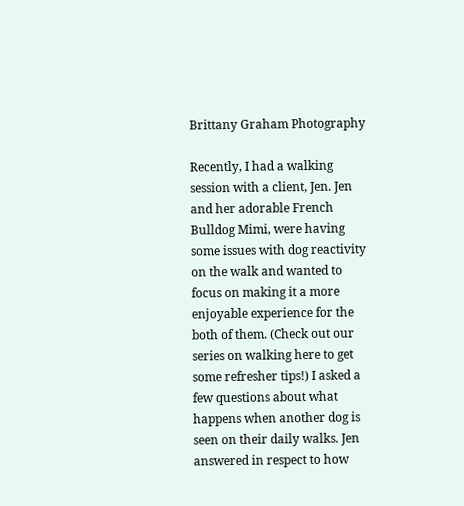Brittany Graham Photography

Recently, I had a walking session with a client, Jen. Jen and her adorable French Bulldog Mimi, were having some issues with dog reactivity on the walk and wanted to focus on making it a more enjoyable experience for the both of them. (Check out our series on walking here to get some refresher tips!) I asked a few questions about what happens when another dog is seen on their daily walks. Jen answered in respect to how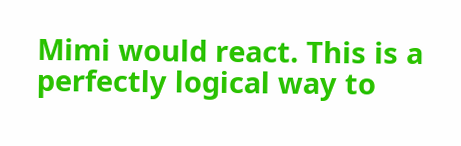Mimi would react. This is a perfectly logical way to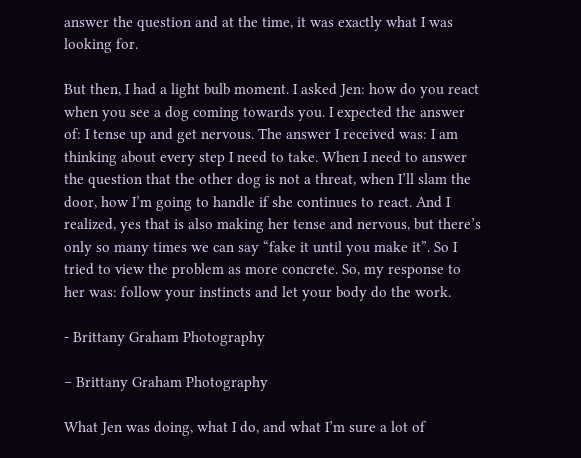answer the question and at the time, it was exactly what I was looking for.

But then, I had a light bulb moment. I asked Jen: how do you react when you see a dog coming towards you. I expected the answer of: I tense up and get nervous. The answer I received was: I am thinking about every step I need to take. When I need to answer the question that the other dog is not a threat, when I’ll slam the door, how I’m going to handle if she continues to react. And I realized, yes that is also making her tense and nervous, but there’s only so many times we can say “fake it until you make it”. So I tried to view the problem as more concrete. So, my response to her was: follow your instincts and let your body do the work.

- Brittany Graham Photography

– Brittany Graham Photography

What Jen was doing, what I do, and what I’m sure a lot of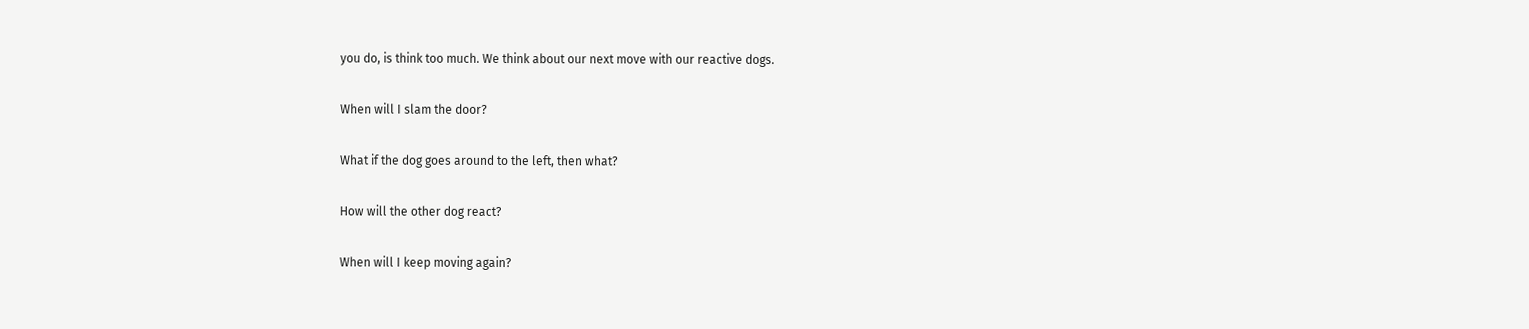you do, is think too much. We think about our next move with our reactive dogs.

When will I slam the door?

What if the dog goes around to the left, then what?

How will the other dog react?

When will I keep moving again?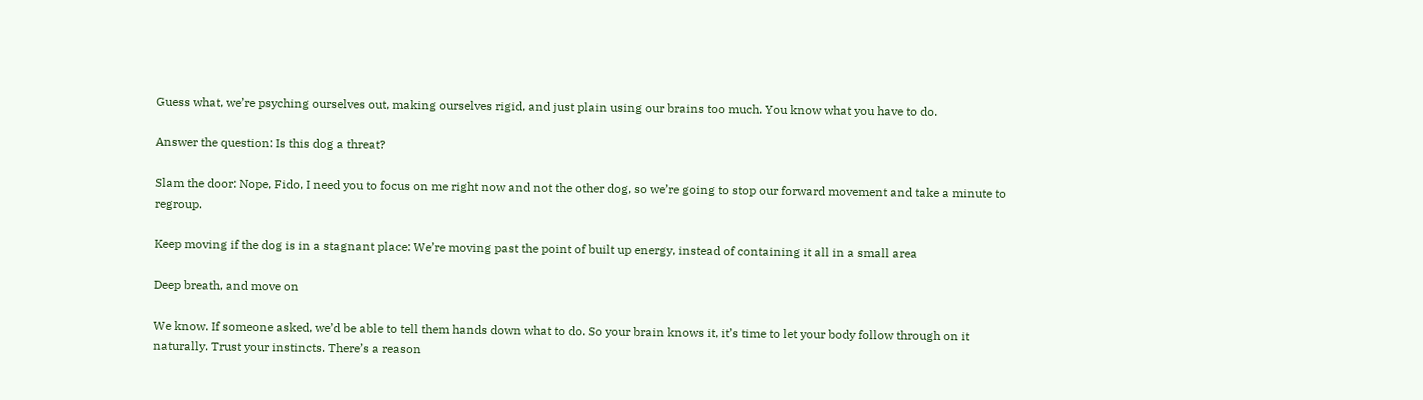Guess what, we’re psyching ourselves out, making ourselves rigid, and just plain using our brains too much. You know what you have to do.

Answer the question: Is this dog a threat?

Slam the door: Nope, Fido, I need you to focus on me right now and not the other dog, so we’re going to stop our forward movement and take a minute to regroup.

Keep moving if the dog is in a stagnant place: We’re moving past the point of built up energy, instead of containing it all in a small area

Deep breath, and move on

We know. If someone asked, we’d be able to tell them hands down what to do. So your brain knows it, it’s time to let your body follow through on it naturally. Trust your instincts. There’s a reason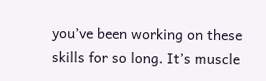you’ve been working on these skills for so long. It’s muscle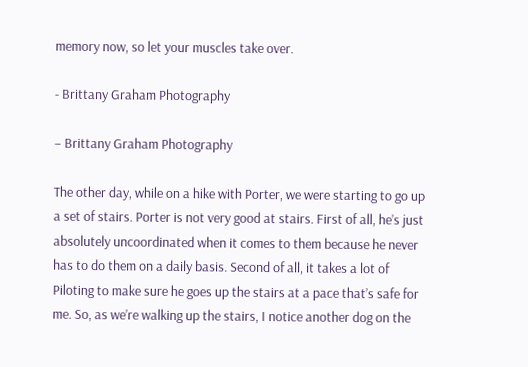memory now, so let your muscles take over.

- Brittany Graham Photography

– Brittany Graham Photography

The other day, while on a hike with Porter, we were starting to go up a set of stairs. Porter is not very good at stairs. First of all, he’s just absolutely uncoordinated when it comes to them because he never has to do them on a daily basis. Second of all, it takes a lot of Piloting to make sure he goes up the stairs at a pace that’s safe for me. So, as we’re walking up the stairs, I notice another dog on the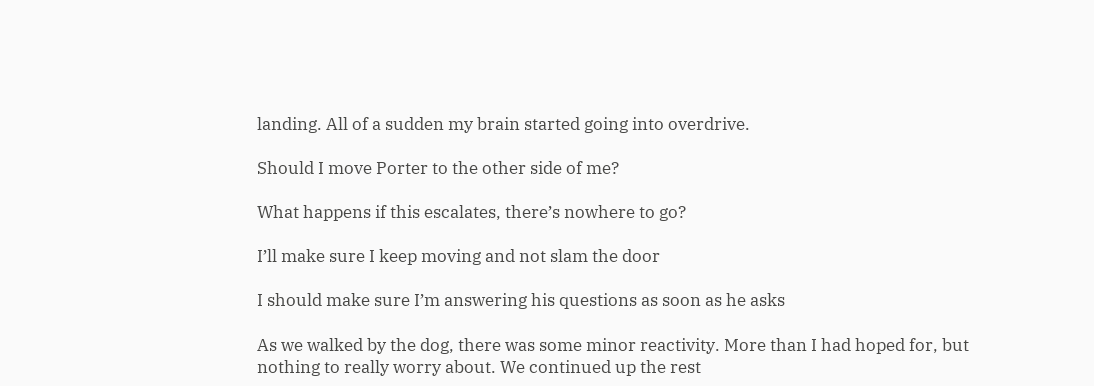landing. All of a sudden my brain started going into overdrive.

Should I move Porter to the other side of me?

What happens if this escalates, there’s nowhere to go?

I’ll make sure I keep moving and not slam the door

I should make sure I’m answering his questions as soon as he asks

As we walked by the dog, there was some minor reactivity. More than I had hoped for, but nothing to really worry about. We continued up the rest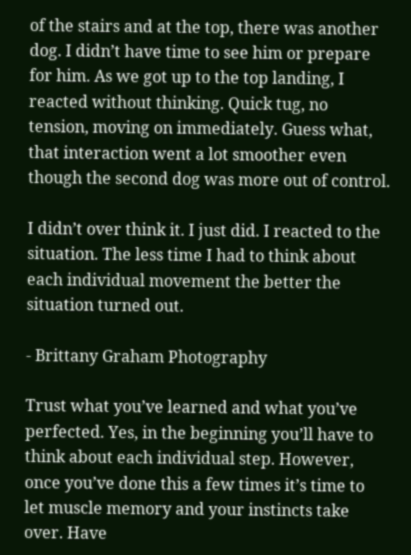of the stairs and at the top, there was another dog. I didn’t have time to see him or prepare for him. As we got up to the top landing, I reacted without thinking. Quick tug, no tension, moving on immediately. Guess what, that interaction went a lot smoother even though the second dog was more out of control.

I didn’t over think it. I just did. I reacted to the situation. The less time I had to think about each individual movement the better the situation turned out.

- Brittany Graham Photography

Trust what you’ve learned and what you’ve perfected. Yes, in the beginning you’ll have to think about each individual step. However, once you’ve done this a few times it’s time to let muscle memory and your instincts take over. Have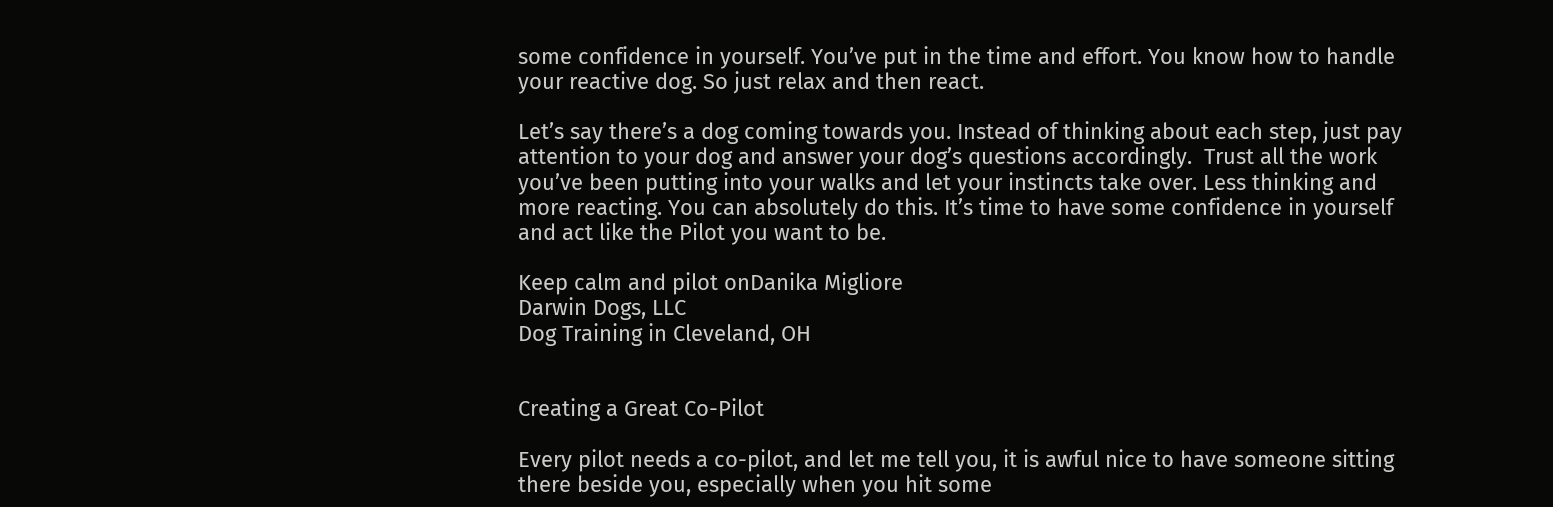some confidence in yourself. You’ve put in the time and effort. You know how to handle your reactive dog. So just relax and then react.

Let’s say there’s a dog coming towards you. Instead of thinking about each step, just pay attention to your dog and answer your dog’s questions accordingly.  Trust all the work you’ve been putting into your walks and let your instincts take over. Less thinking and more reacting. You can absolutely do this. It’s time to have some confidence in yourself and act like the Pilot you want to be.

Keep calm and pilot onDanika Migliore
Darwin Dogs, LLC
Dog Training in Cleveland, OH


Creating a Great Co-Pilot

Every pilot needs a co-pilot, and let me tell you, it is awful nice to have someone sitting there beside you, especially when you hit some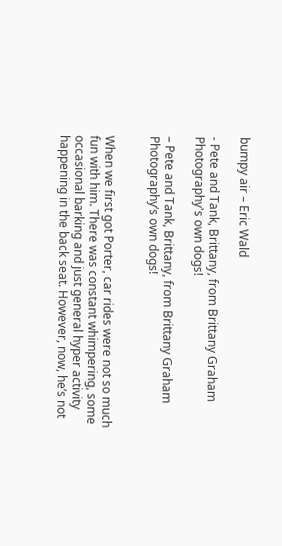bumpy air – Eric Wald

- Pete and Tank, Brittany, from Brittany Graham Photography's own dogs!

– Pete and Tank, Brittany, from Brittany Graham Photography’s own dogs!


When we first got Porter, car rides were not so much fun with him. There was constant whimpering, some occasional barking and just general hyper activity happening in the back seat. However, now, he’s not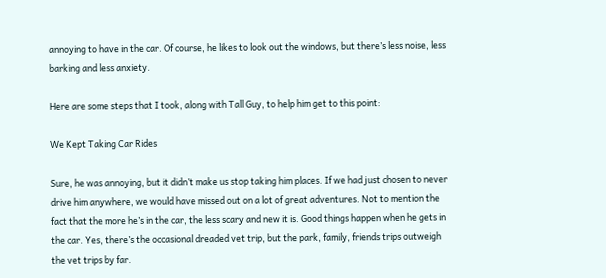annoying to have in the car. Of course, he likes to look out the windows, but there’s less noise, less barking and less anxiety.

Here are some steps that I took, along with Tall Guy, to help him get to this point:

We Kept Taking Car Rides

Sure, he was annoying, but it didn’t make us stop taking him places. If we had just chosen to never drive him anywhere, we would have missed out on a lot of great adventures. Not to mention the fact that the more he’s in the car, the less scary and new it is. Good things happen when he gets in the car. Yes, there’s the occasional dreaded vet trip, but the park, family, friends trips outweigh the vet trips by far.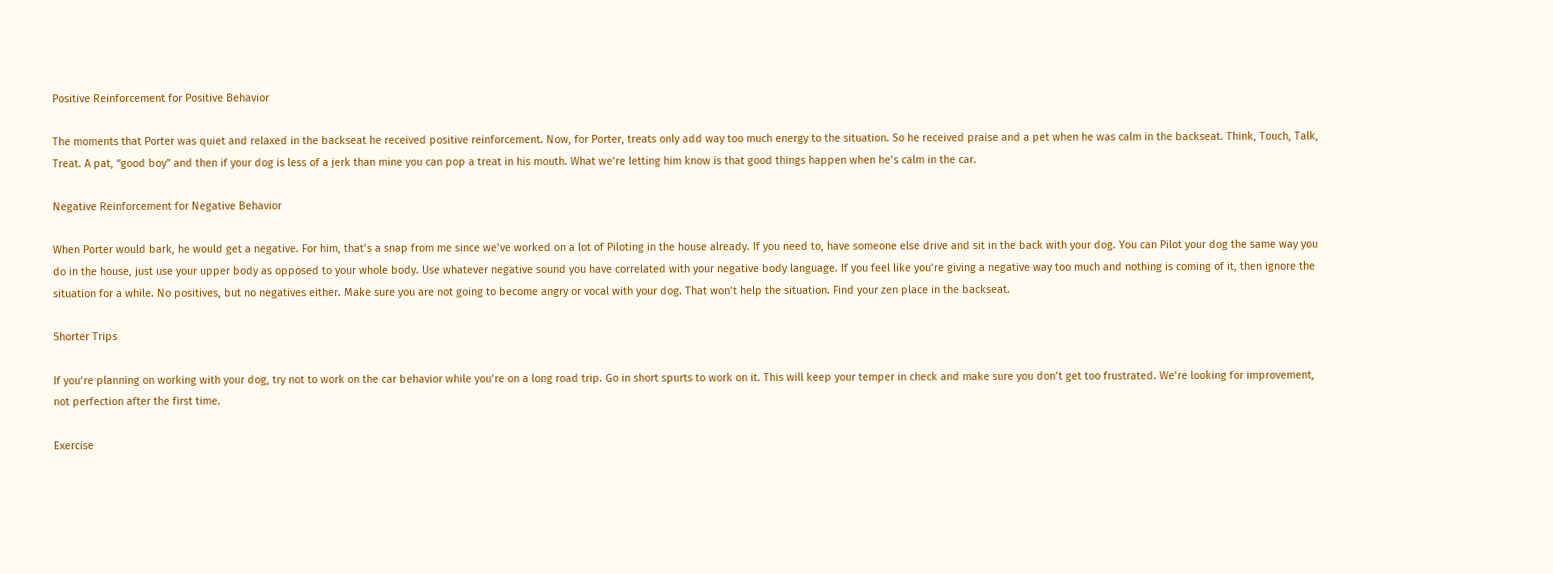Positive Reinforcement for Positive Behavior

The moments that Porter was quiet and relaxed in the backseat he received positive reinforcement. Now, for Porter, treats only add way too much energy to the situation. So he received praise and a pet when he was calm in the backseat. Think, Touch, Talk, Treat. A pat, “good boy” and then if your dog is less of a jerk than mine you can pop a treat in his mouth. What we’re letting him know is that good things happen when he’s calm in the car.

Negative Reinforcement for Negative Behavior

When Porter would bark, he would get a negative. For him, that’s a snap from me since we’ve worked on a lot of Piloting in the house already. If you need to, have someone else drive and sit in the back with your dog. You can Pilot your dog the same way you do in the house, just use your upper body as opposed to your whole body. Use whatever negative sound you have correlated with your negative body language. If you feel like you’re giving a negative way too much and nothing is coming of it, then ignore the situation for a while. No positives, but no negatives either. Make sure you are not going to become angry or vocal with your dog. That won’t help the situation. Find your zen place in the backseat.

Shorter Trips

If you’re planning on working with your dog, try not to work on the car behavior while you’re on a long road trip. Go in short spurts to work on it. This will keep your temper in check and make sure you don’t get too frustrated. We’re looking for improvement, not perfection after the first time.

Exercise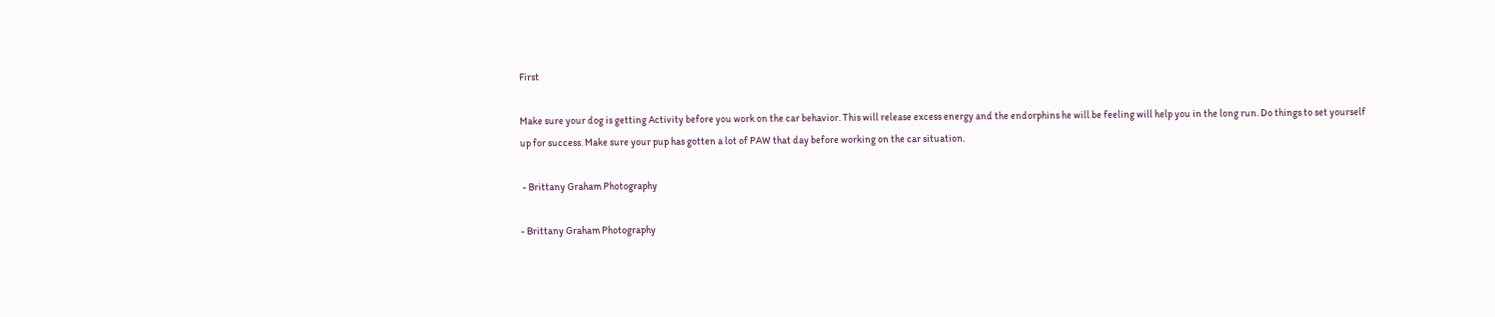First

Make sure your dog is getting Activity before you work on the car behavior. This will release excess energy and the endorphins he will be feeling will help you in the long run. Do things to set yourself up for success. Make sure your pup has gotten a lot of PAW that day before working on the car situation.

 - Brittany Graham Photography

- Brittany Graham Photography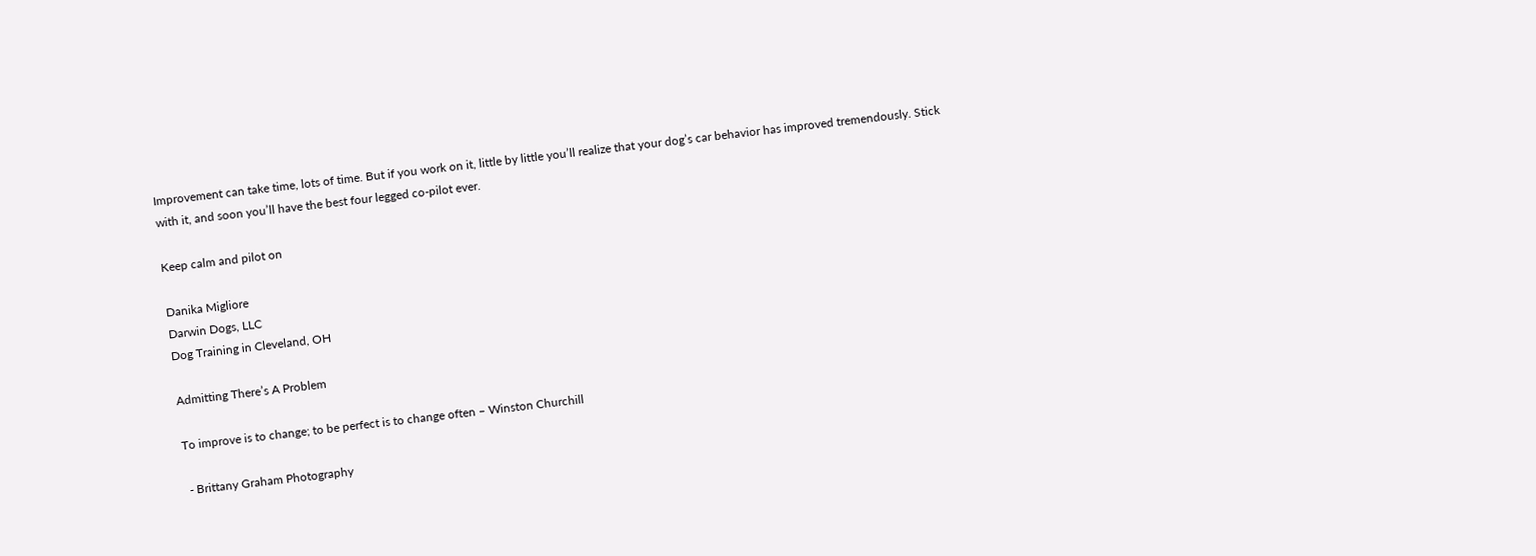Improvement can take time, lots of time. But if you work on it, little by little you’ll realize that your dog’s car behavior has improved tremendously. Stick with it, and soon you’ll have the best four legged co-pilot ever.

Keep calm and pilot on

Danika Migliore
Darwin Dogs, LLC
Dog Training in Cleveland, OH

Admitting There’s A Problem

To improve is to change; to be perfect is to change often – Winston Churchill

 - Brittany Graham Photography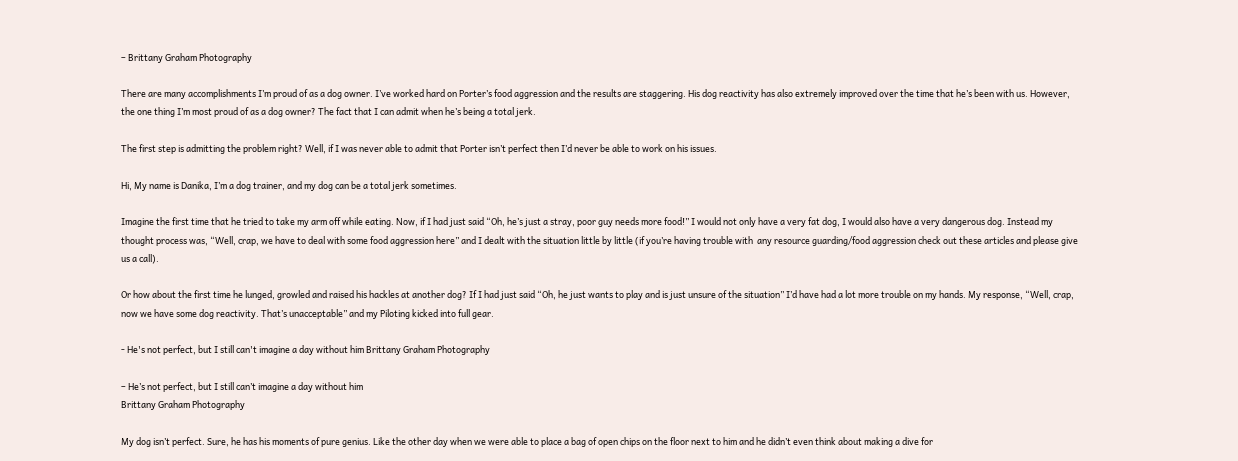– Brittany Graham Photography

There are many accomplishments I’m proud of as a dog owner. I’ve worked hard on Porter’s food aggression and the results are staggering. His dog reactivity has also extremely improved over the time that he’s been with us. However, the one thing I’m most proud of as a dog owner? The fact that I can admit when he’s being a total jerk.

The first step is admitting the problem right? Well, if I was never able to admit that Porter isn’t perfect then I’d never be able to work on his issues.

Hi, My name is Danika, I’m a dog trainer, and my dog can be a total jerk sometimes.

Imagine the first time that he tried to take my arm off while eating. Now, if I had just said “Oh, he’s just a stray, poor guy needs more food!” I would not only have a very fat dog, I would also have a very dangerous dog. Instead my thought process was, “Well, crap, we have to deal with some food aggression here” and I dealt with the situation little by little (if you’re having trouble with  any resource guarding/food aggression check out these articles and please give us a call).

Or how about the first time he lunged, growled and raised his hackles at another dog? If I had just said “Oh, he just wants to play and is just unsure of the situation” I’d have had a lot more trouble on my hands. My response, “Well, crap, now we have some dog reactivity. That’s unacceptable” and my Piloting kicked into full gear.

- He's not perfect, but I still can't imagine a day without him Brittany Graham Photography

– He’s not perfect, but I still can’t imagine a day without him
Brittany Graham Photography

My dog isn’t perfect. Sure, he has his moments of pure genius. Like the other day when we were able to place a bag of open chips on the floor next to him and he didn’t even think about making a dive for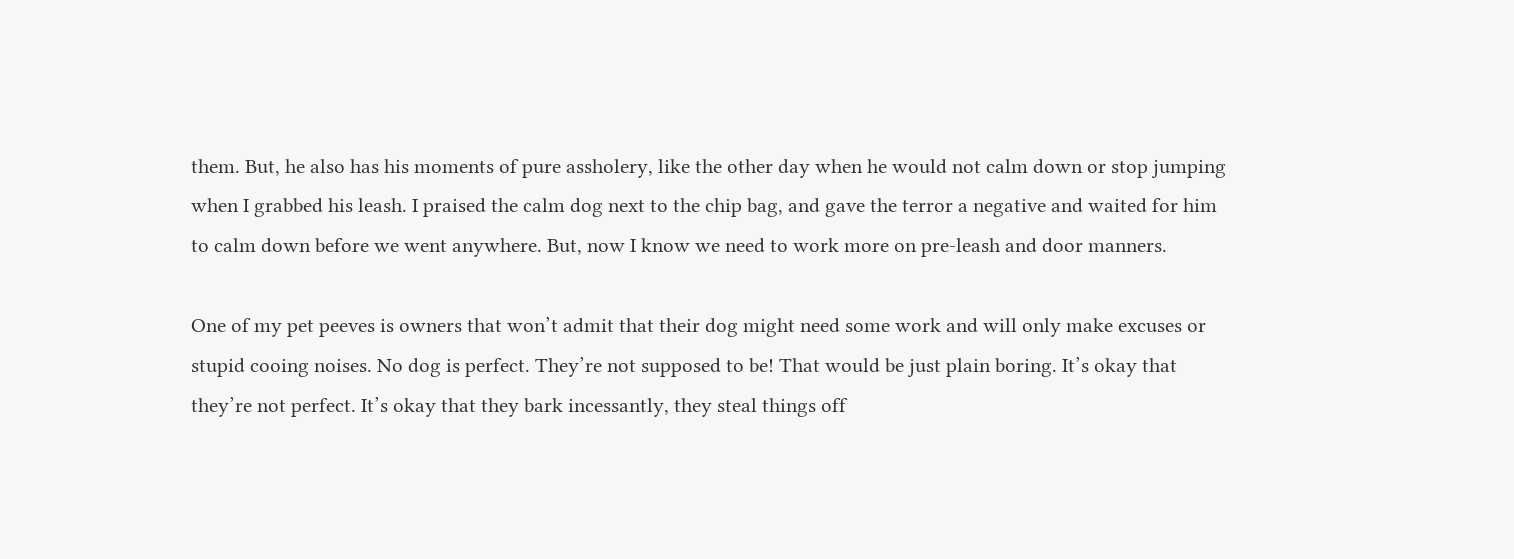them. But, he also has his moments of pure assholery, like the other day when he would not calm down or stop jumping when I grabbed his leash. I praised the calm dog next to the chip bag, and gave the terror a negative and waited for him to calm down before we went anywhere. But, now I know we need to work more on pre-leash and door manners.

One of my pet peeves is owners that won’t admit that their dog might need some work and will only make excuses or stupid cooing noises. No dog is perfect. They’re not supposed to be! That would be just plain boring. It’s okay that they’re not perfect. It’s okay that they bark incessantly, they steal things off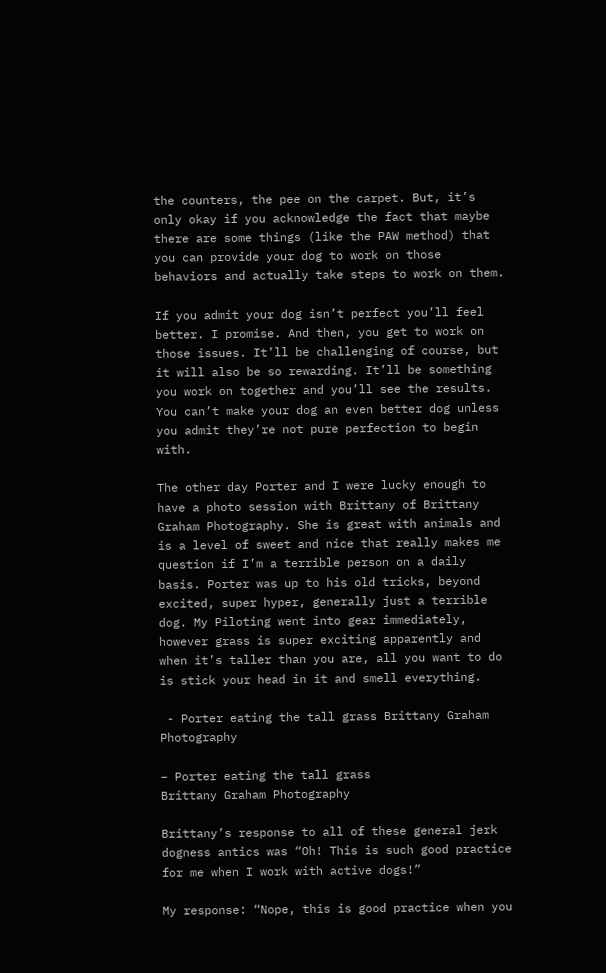the counters, the pee on the carpet. But, it’s only okay if you acknowledge the fact that maybe there are some things (like the PAW method) that you can provide your dog to work on those behaviors and actually take steps to work on them.

If you admit your dog isn’t perfect you’ll feel better. I promise. And then, you get to work on those issues. It’ll be challenging of course, but it will also be so rewarding. It’ll be something you work on together and you’ll see the results. You can’t make your dog an even better dog unless you admit they’re not pure perfection to begin with.

The other day Porter and I were lucky enough to have a photo session with Brittany of Brittany Graham Photography. She is great with animals and is a level of sweet and nice that really makes me question if I’m a terrible person on a daily basis. Porter was up to his old tricks, beyond excited, super hyper, generally just a terrible dog. My Piloting went into gear immediately, however grass is super exciting apparently and when it’s taller than you are, all you want to do is stick your head in it and smell everything.

 - Porter eating the tall grass Brittany Graham Photography

– Porter eating the tall grass
Brittany Graham Photography

Brittany’s response to all of these general jerk dogness antics was “Oh! This is such good practice for me when I work with active dogs!”

My response: “Nope, this is good practice when you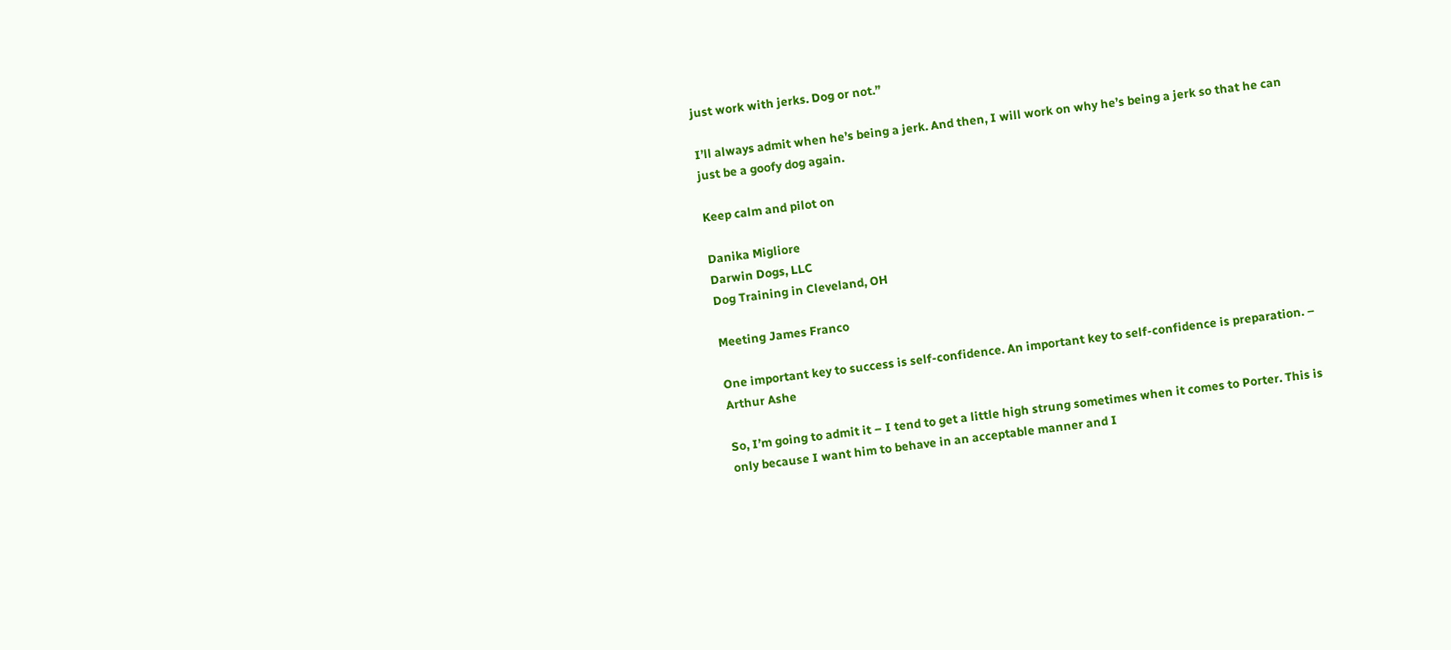just work with jerks. Dog or not.”

I’ll always admit when he’s being a jerk. And then, I will work on why he’s being a jerk so that he can just be a goofy dog again.

Keep calm and pilot on

Danika Migliore
Darwin Dogs, LLC
Dog Training in Cleveland, OH

Meeting James Franco

One important key to success is self-confidence. An important key to self-confidence is preparation. – Arthur Ashe

So, I’m going to admit it – I tend to get a little high strung sometimes when it comes to Porter. This is only because I want him to behave in an acceptable manner and I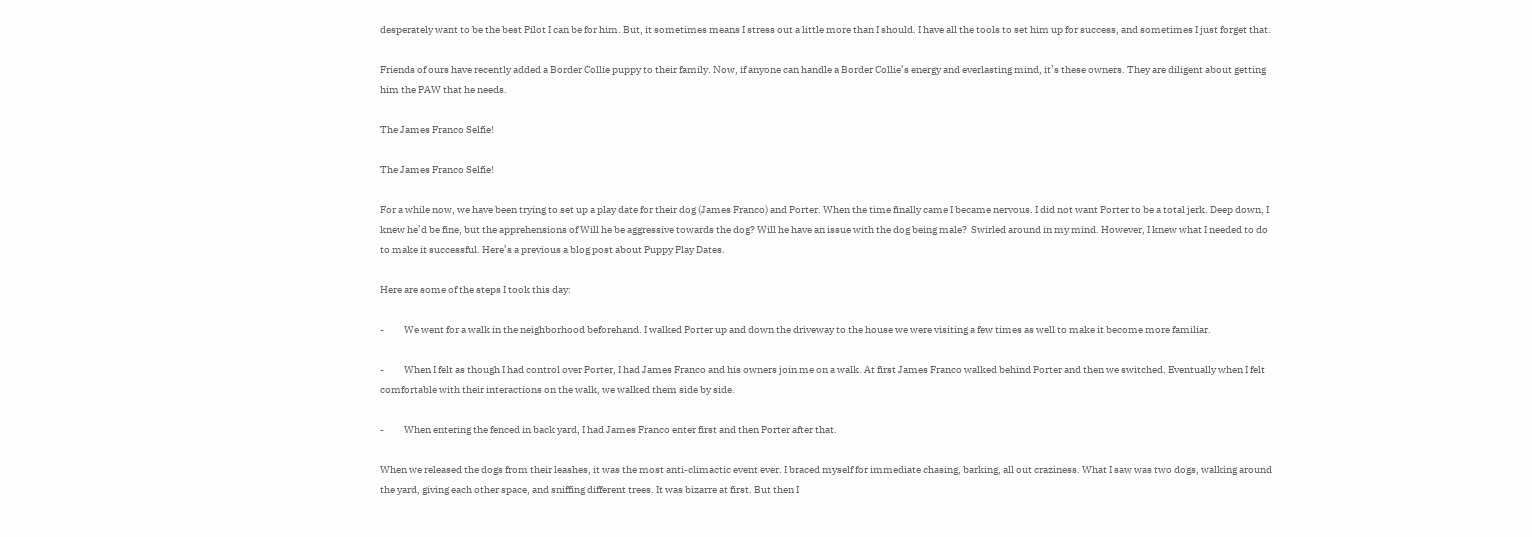desperately want to be the best Pilot I can be for him. But, it sometimes means I stress out a little more than I should. I have all the tools to set him up for success, and sometimes I just forget that.

Friends of ours have recently added a Border Collie puppy to their family. Now, if anyone can handle a Border Collie’s energy and everlasting mind, it’s these owners. They are diligent about getting him the PAW that he needs.

The James Franco Selfie!

The James Franco Selfie!

For a while now, we have been trying to set up a play date for their dog (James Franco) and Porter. When the time finally came I became nervous. I did not want Porter to be a total jerk. Deep down, I knew he’d be fine, but the apprehensions of Will he be aggressive towards the dog? Will he have an issue with the dog being male?  Swirled around in my mind. However, I knew what I needed to do to make it successful. Here’s a previous a blog post about Puppy Play Dates.

Here are some of the steps I took this day:

-          We went for a walk in the neighborhood beforehand. I walked Porter up and down the driveway to the house we were visiting a few times as well to make it become more familiar.

-          When I felt as though I had control over Porter, I had James Franco and his owners join me on a walk. At first James Franco walked behind Porter and then we switched. Eventually when I felt comfortable with their interactions on the walk, we walked them side by side.

-          When entering the fenced in back yard, I had James Franco enter first and then Porter after that.

When we released the dogs from their leashes, it was the most anti-climactic event ever. I braced myself for immediate chasing, barking, all out craziness. What I saw was two dogs, walking around the yard, giving each other space, and sniffing different trees. It was bizarre at first. But then I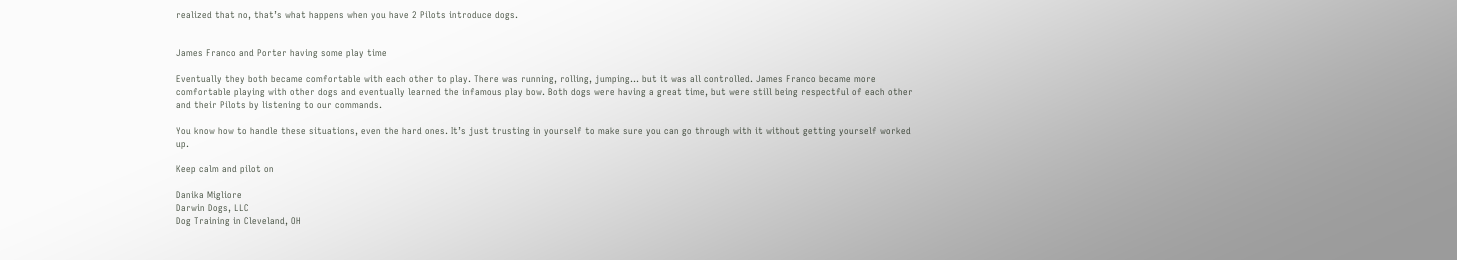realized that no, that’s what happens when you have 2 Pilots introduce dogs.


James Franco and Porter having some play time

Eventually they both became comfortable with each other to play. There was running, rolling, jumping… but it was all controlled. James Franco became more comfortable playing with other dogs and eventually learned the infamous play bow. Both dogs were having a great time, but were still being respectful of each other and their Pilots by listening to our commands.

You know how to handle these situations, even the hard ones. It’s just trusting in yourself to make sure you can go through with it without getting yourself worked up.

Keep calm and pilot on

Danika Migliore
Darwin Dogs, LLC
Dog Training in Cleveland, OH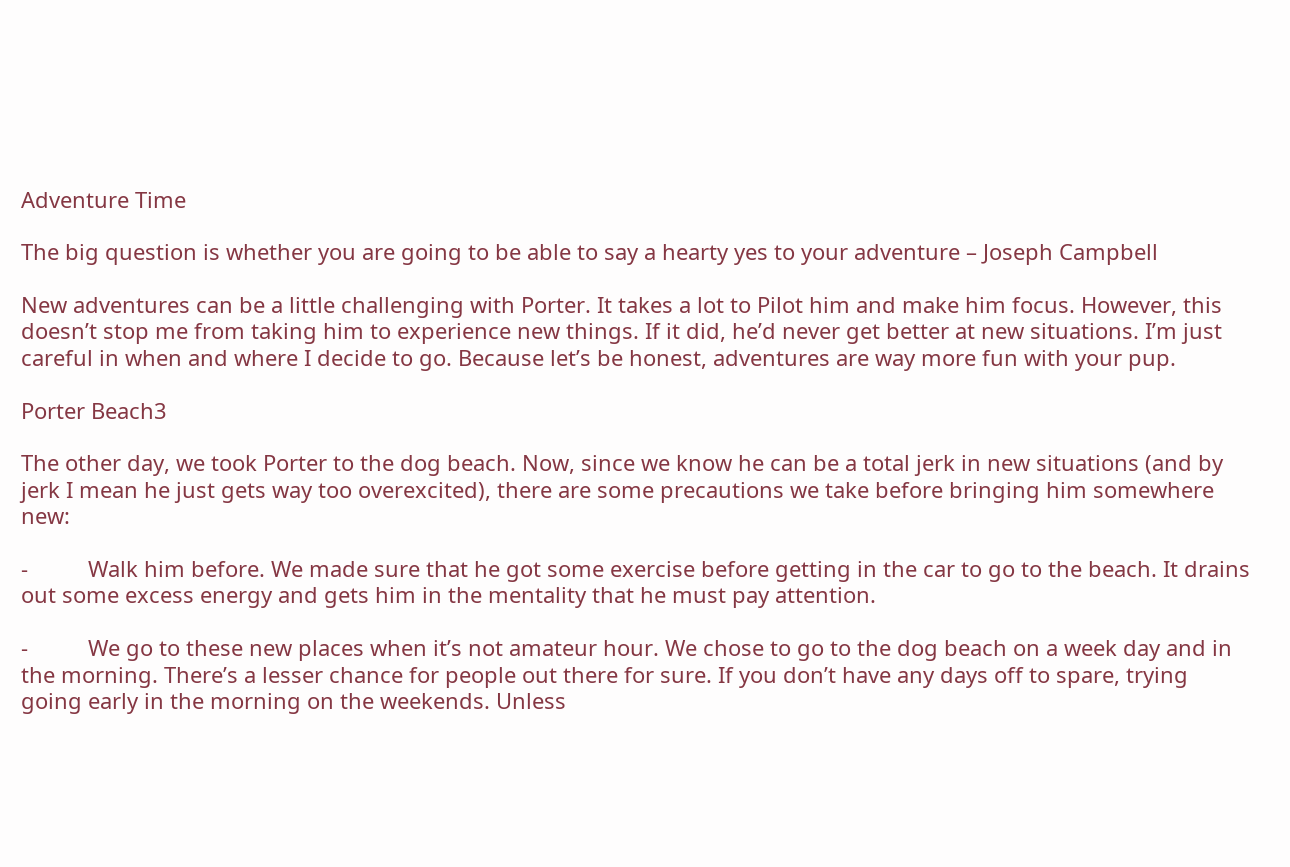Adventure Time

The big question is whether you are going to be able to say a hearty yes to your adventure – Joseph Campbell

New adventures can be a little challenging with Porter. It takes a lot to Pilot him and make him focus. However, this doesn’t stop me from taking him to experience new things. If it did, he’d never get better at new situations. I’m just careful in when and where I decide to go. Because let’s be honest, adventures are way more fun with your pup.

Porter Beach3

The other day, we took Porter to the dog beach. Now, since we know he can be a total jerk in new situations (and by jerk I mean he just gets way too overexcited), there are some precautions we take before bringing him somewhere new:

-          Walk him before. We made sure that he got some exercise before getting in the car to go to the beach. It drains out some excess energy and gets him in the mentality that he must pay attention.

-          We go to these new places when it’s not amateur hour. We chose to go to the dog beach on a week day and in the morning. There’s a lesser chance for people out there for sure. If you don’t have any days off to spare, trying going early in the morning on the weekends. Unless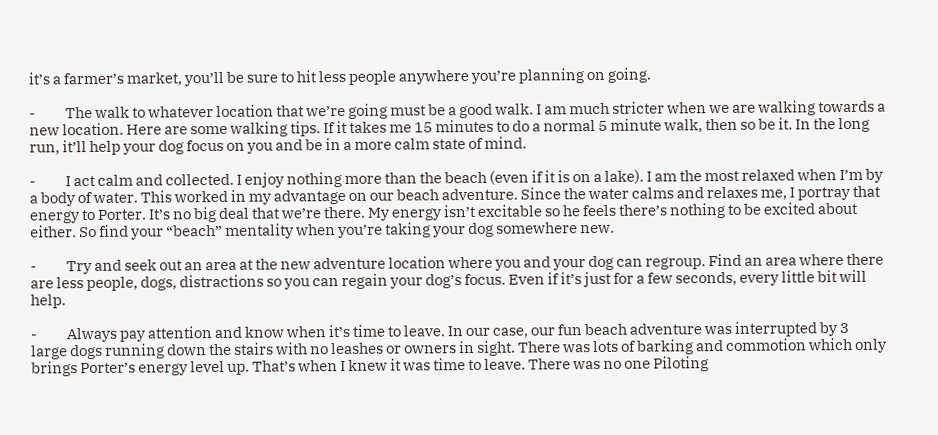it’s a farmer’s market, you’ll be sure to hit less people anywhere you’re planning on going.

-          The walk to whatever location that we’re going must be a good walk. I am much stricter when we are walking towards a new location. Here are some walking tips. If it takes me 15 minutes to do a normal 5 minute walk, then so be it. In the long run, it’ll help your dog focus on you and be in a more calm state of mind.

-          I act calm and collected. I enjoy nothing more than the beach (even if it is on a lake). I am the most relaxed when I’m by a body of water. This worked in my advantage on our beach adventure. Since the water calms and relaxes me, I portray that energy to Porter. It’s no big deal that we’re there. My energy isn’t excitable so he feels there’s nothing to be excited about either. So find your “beach” mentality when you’re taking your dog somewhere new.

-          Try and seek out an area at the new adventure location where you and your dog can regroup. Find an area where there are less people, dogs, distractions so you can regain your dog’s focus. Even if it’s just for a few seconds, every little bit will help.

-          Always pay attention and know when it’s time to leave. In our case, our fun beach adventure was interrupted by 3 large dogs running down the stairs with no leashes or owners in sight. There was lots of barking and commotion which only brings Porter’s energy level up. That’s when I knew it was time to leave. There was no one Piloting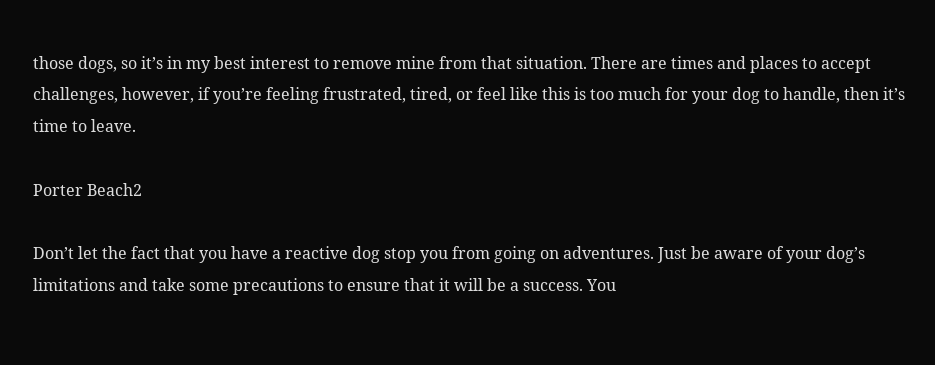those dogs, so it’s in my best interest to remove mine from that situation. There are times and places to accept challenges, however, if you’re feeling frustrated, tired, or feel like this is too much for your dog to handle, then it’s time to leave.

Porter Beach2

Don’t let the fact that you have a reactive dog stop you from going on adventures. Just be aware of your dog’s limitations and take some precautions to ensure that it will be a success. You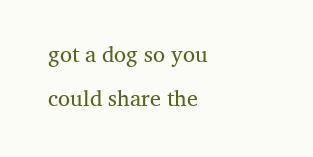got a dog so you could share the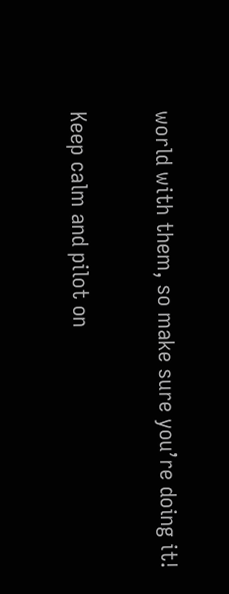world with them, so make sure you’re doing it!

Keep calm and pilot on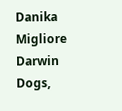Danika Migliore
Darwin Dogs,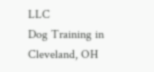LLC
Dog Training in Cleveland, OH